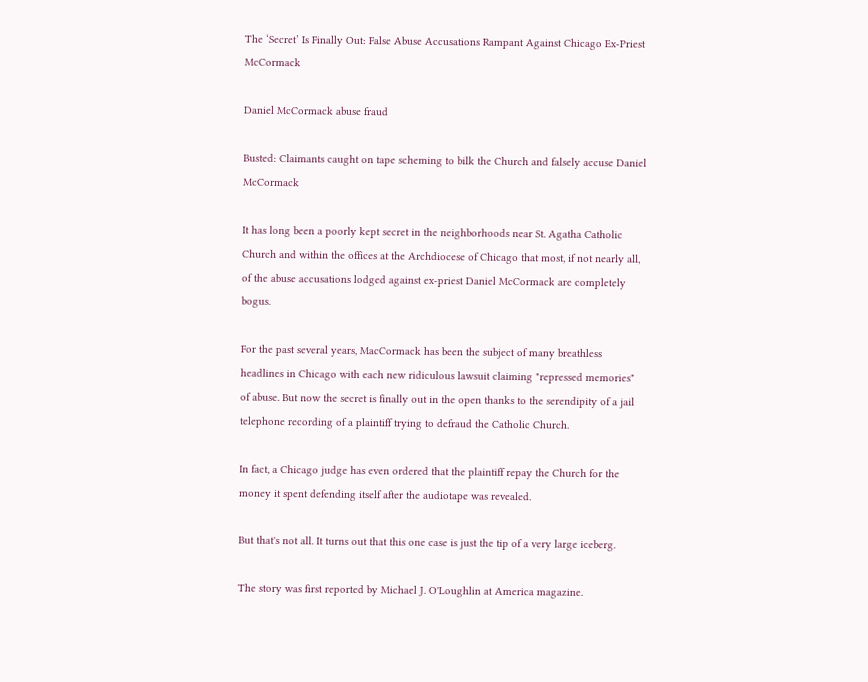The ‘Secret’ Is Finally Out: False Abuse Accusations Rampant Against Chicago Ex-Priest McCormack

Daniel McCormack abuse fraud

Busted: Claimants caught on tape scheming to bilk the Church and falsely accuse Daniel McCormack

It has long been a poorly kept secret in the neighborhoods near St. Agatha Catholic Church and within the offices at the Archdiocese of Chicago that most, if not nearly all, of the abuse accusations lodged against ex-priest Daniel McCormack are completely bogus.

For the past several years, MacCormack has been the subject of many breathless headlines in Chicago with each new ridiculous lawsuit claiming "repressed memories" of abuse. But now the secret is finally out in the open thanks to the serendipity of a jail telephone recording of a plaintiff trying to defraud the Catholic Church.

In fact, a Chicago judge has even ordered that the plaintiff repay the Church for the money it spent defending itself after the audiotape was revealed.

But that's not all. It turns out that this one case is just the tip of a very large iceberg.

The story was first reported by Michael J. O'Loughlin at America magazine.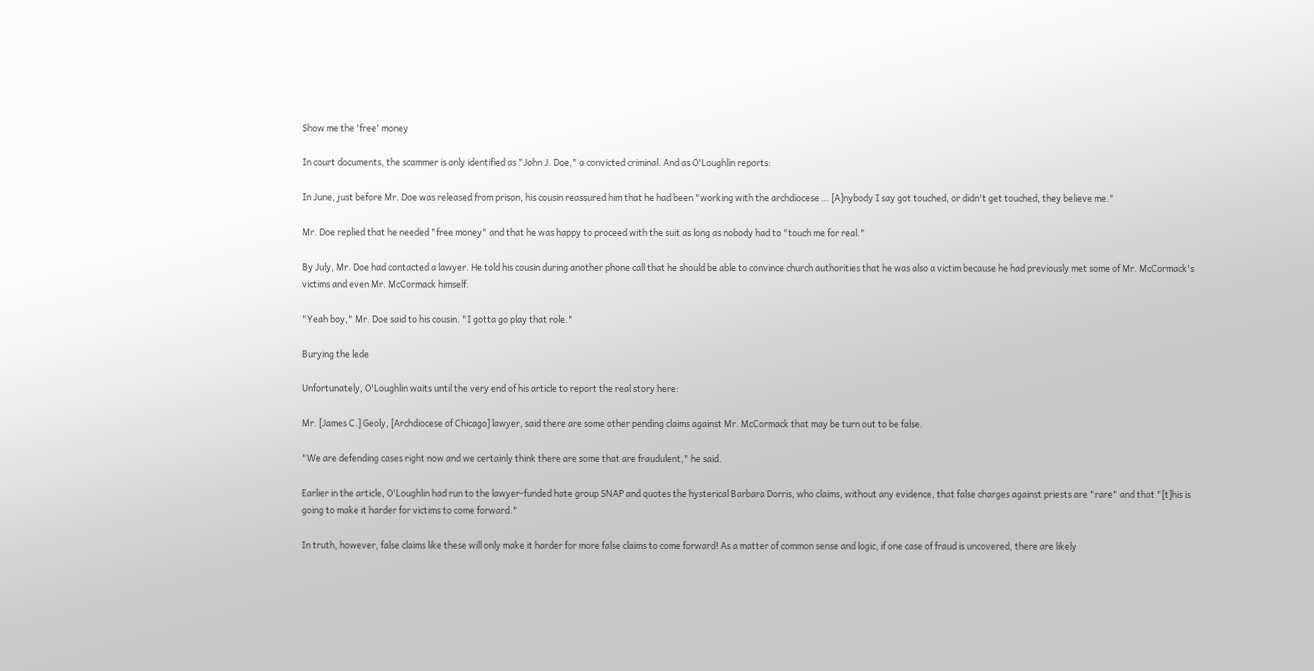Show me the 'free' money

In court documents, the scammer is only identified as "John J. Doe," a convicted criminal. And as O'Loughlin reports:

In June, just before Mr. Doe was released from prison, his cousin reassured him that he had been "working with the archdiocese … [A]nybody I say got touched, or didn't get touched, they believe me."

Mr. Doe replied that he needed "free money" and that he was happy to proceed with the suit as long as nobody had to "touch me for real."

By July, Mr. Doe had contacted a lawyer. He told his cousin during another phone call that he should be able to convince church authorities that he was also a victim because he had previously met some of Mr. McCormack's victims and even Mr. McCormack himself.

"Yeah boy," Mr. Doe said to his cousin. "I gotta go play that role."

Burying the lede

Unfortunately, O'Loughlin waits until the very end of his article to report the real story here:

Mr. [James C.] Geoly, [Archdiocese of Chicago] lawyer, said there are some other pending claims against Mr. McCormack that may be turn out to be false.

"We are defending cases right now and we certainly think there are some that are fraudulent," he said.

Earlier in the article, O'Loughlin had run to the lawyer-funded hate group SNAP and quotes the hysterical Barbara Dorris, who claims, without any evidence, that false charges against priests are "rare" and that "[t]his is going to make it harder for victims to come forward."

In truth, however, false claims like these will only make it harder for more false claims to come forward! As a matter of common sense and logic, if one case of fraud is uncovered, there are likely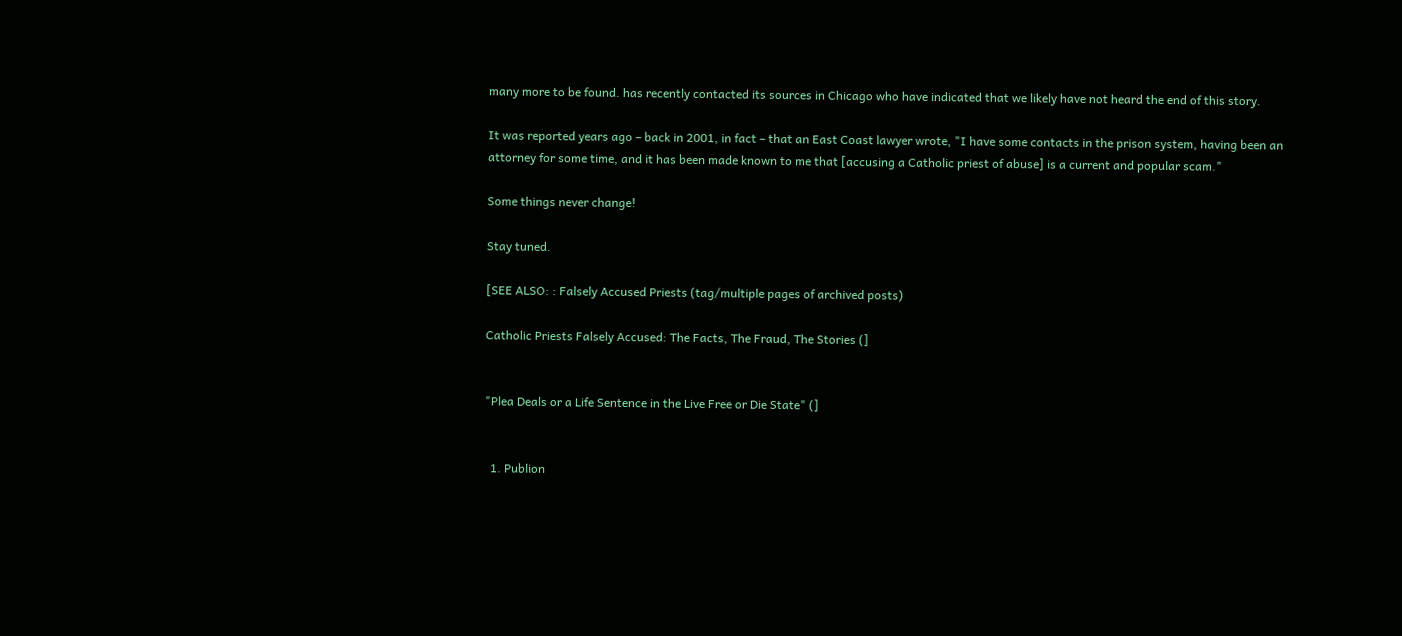many more to be found. has recently contacted its sources in Chicago who have indicated that we likely have not heard the end of this story.

It was reported years ago – back in 2001, in fact – that an East Coast lawyer wrote, "I have some contacts in the prison system, having been an attorney for some time, and it has been made known to me that [accusing a Catholic priest of abuse] is a current and popular scam."

Some things never change!

Stay tuned.

[SEE ALSO: : Falsely Accused Priests (tag/multiple pages of archived posts)

Catholic Priests Falsely Accused: The Facts, The Fraud, The Stories (]


"Plea Deals or a Life Sentence in the Live Free or Die State" (]


  1. Publion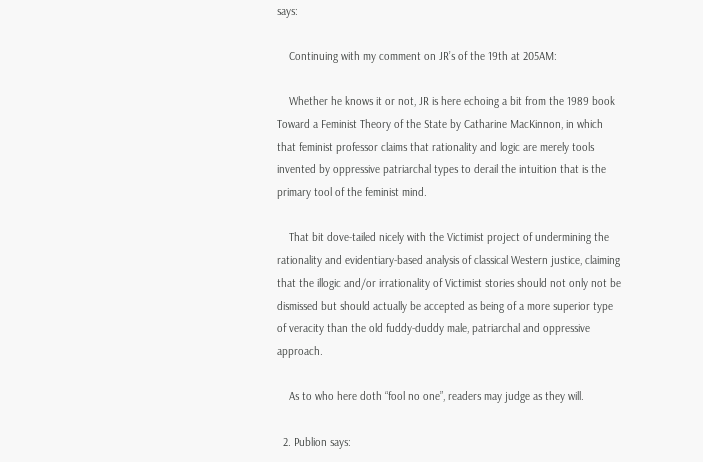says:

    Continuing with my comment on JR’s of the 19th at 205AM:

    Whether he knows it or not, JR is here echoing a bit from the 1989 book Toward a Feminist Theory of the State by Catharine MacKinnon, in which that feminist professor claims that rationality and logic are merely tools invented by oppressive patriarchal types to derail the intuition that is the primary tool of the feminist mind.

    That bit dove-tailed nicely with the Victimist project of undermining the rationality and evidentiary-based analysis of classical Western justice, claiming that the illogic and/or irrationality of Victimist stories should not only not be dismissed but should actually be accepted as being of a more superior type of veracity than the old fuddy-duddy male, patriarchal and oppressive approach.

    As to who here doth “fool no one”, readers may judge as they will.

  2. Publion says: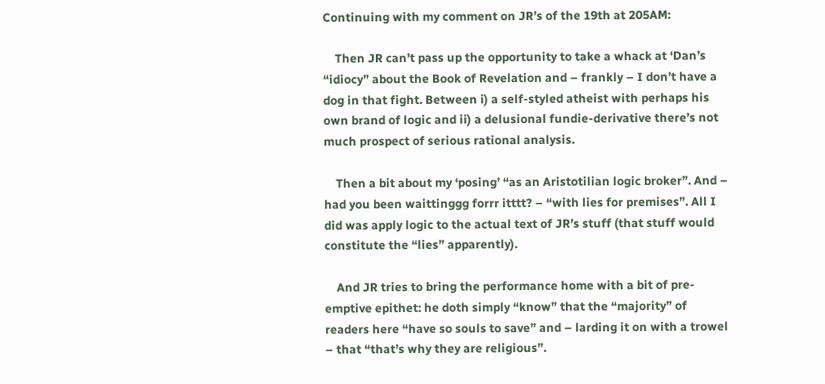Continuing with my comment on JR’s of the 19th at 205AM:

    Then JR can’t pass up the opportunity to take a whack at ‘Dan’s “idiocy” about the Book of Revelation and – frankly – I don’t have a dog in that fight. Between i) a self-styled atheist with perhaps his own brand of logic and ii) a delusional fundie-derivative there’s not much prospect of serious rational analysis.

    Then a bit about my ‘posing’ “as an Aristotilian logic broker”. And – had you been waittinggg forrr itttt? – “with lies for premises”. All I did was apply logic to the actual text of JR’s stuff (that stuff would constitute the “lies” apparently).

    And JR tries to bring the performance home with a bit of pre-emptive epithet: he doth simply “know” that the “majority” of readers here “have so souls to save” and – larding it on with a trowel – that “that’s why they are religious”.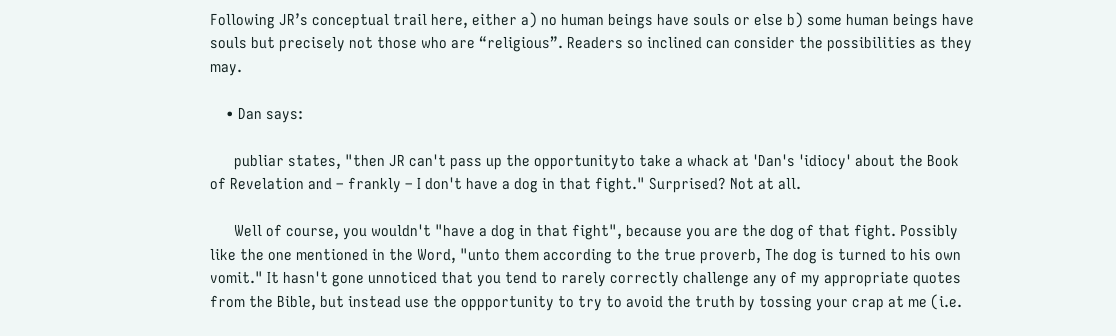Following JR’s conceptual trail here, either a) no human beings have souls or else b) some human beings have souls but precisely not those who are “religious”. Readers so inclined can consider the possibilities as they may.

    • Dan says:

      publiar states, "then JR can't pass up the opportunityto take a whack at 'Dan's 'idiocy' about the Book of Revelation and – frankly – I don't have a dog in that fight." Surprised? Not at all.

      Well of course, you wouldn't "have a dog in that fight", because you are the dog of that fight. Possibly like the one mentioned in the Word, "unto them according to the true proverb, The dog is turned to his own vomit." It hasn't gone unnoticed that you tend to rarely correctly challenge any of my appropriate quotes from the Bible, but instead use the oppportunity to try to avoid the truth by tossing your crap at me (i.e.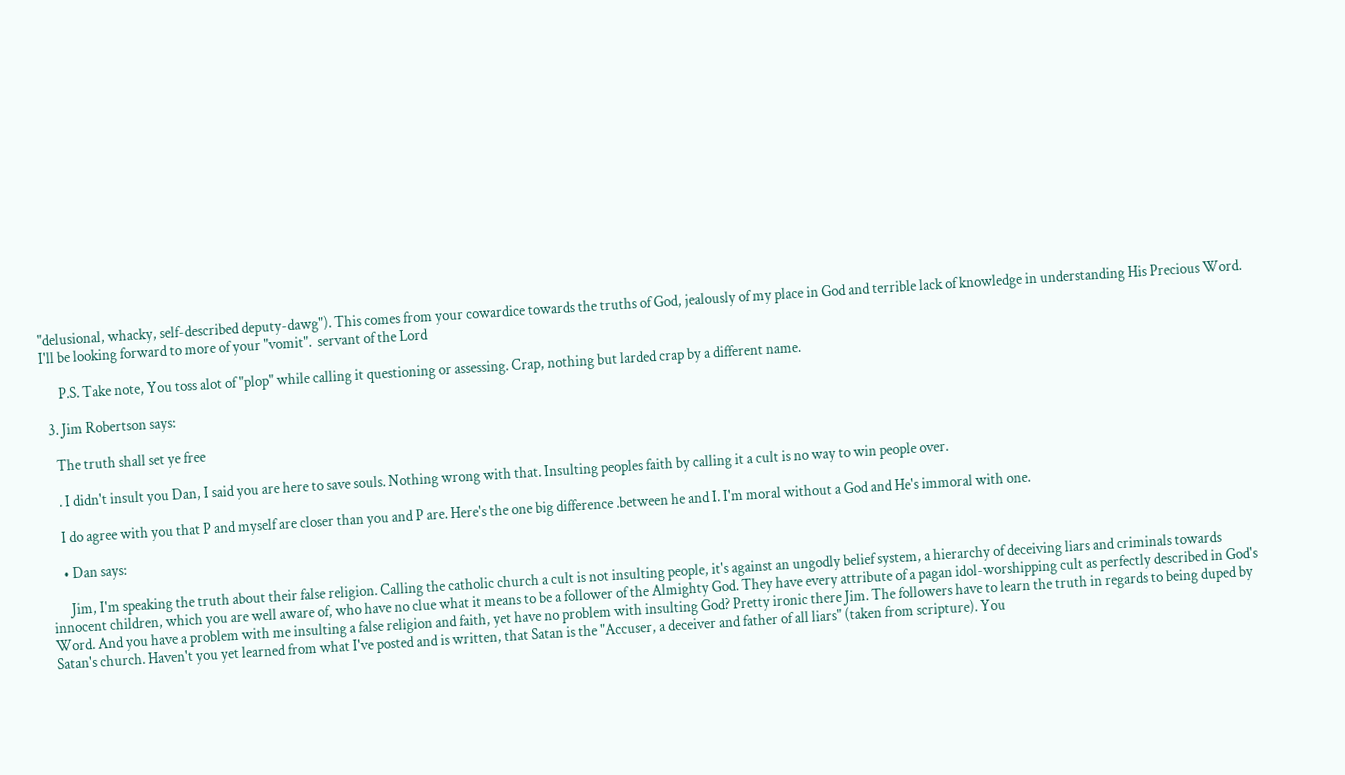"delusional, whacky, self-described deputy-dawg"). This comes from your cowardice towards the truths of God, jealously of my place in God and terrible lack of knowledge in understanding His Precious Word. I'll be looking forward to more of your "vomit".  servant of the Lord

      P.S. Take note, You toss alot of "plop" while calling it questioning or assessing. Crap, nothing but larded crap by a different name.

  3. Jim Robertson says:

    The truth shall set ye free

    . I didn't insult you Dan, I said you are here to save souls. Nothing wrong with that. Insulting peoples faith by calling it a cult is no way to win people over.

    I do agree with you that P and myself are closer than you and P are. Here's the one big difference .between he and I. I'm moral without a God and He's immoral with one.

    • Dan says:

      Jim, I'm speaking the truth about their false religion. Calling the catholic church a cult is not insulting people, it's against an ungodly belief system, a hierarchy of deceiving liars and criminals towards innocent children, which you are well aware of, who have no clue what it means to be a follower of the Almighty God. They have every attribute of a pagan idol-worshipping cult as perfectly described in God's Word. And you have a problem with me insulting a false religion and faith, yet have no problem with insulting God? Pretty ironic there Jim. The followers have to learn the truth in regards to being duped by Satan's church. Haven't you yet learned from what I've posted and is written, that Satan is the "Accuser, a deceiver and father of all liars" (taken from scripture). You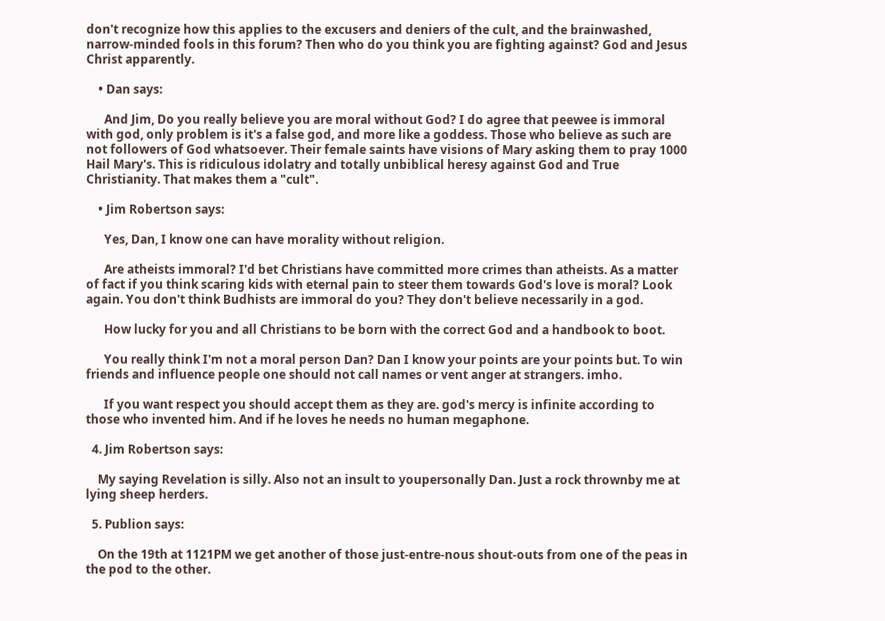don't recognize how this applies to the excusers and deniers of the cult, and the brainwashed, narrow-minded fools in this forum? Then who do you think you are fighting against? God and Jesus Christ apparently.

    • Dan says:

      And Jim, Do you really believe you are moral without God? I do agree that peewee is immoral with god, only problem is it's a false god, and more like a goddess. Those who believe as such are not followers of God whatsoever. Their female saints have visions of Mary asking them to pray 1000 Hail Mary's. This is ridiculous idolatry and totally unbiblical heresy against God and True Christianity. That makes them a "cult".

    • Jim Robertson says:

      Yes, Dan, I know one can have morality without religion.

      Are atheists immoral? I'd bet Christians have committed more crimes than atheists. As a matter of fact if you think scaring kids with eternal pain to steer them towards God's love is moral? Look again. You don't think Budhists are immoral do you? They don't believe necessarily in a god.

      How lucky for you and all Christians to be born with the correct God and a handbook to boot.

      You really think I'm not a moral person Dan? Dan I know your points are your points but. To win friends and influence people one should not call names or vent anger at strangers. imho.

      If you want respect you should accept them as they are. god's mercy is infinite according to those who invented him. And if he loves he needs no human megaphone.

  4. Jim Robertson says:

    My saying Revelation is silly. Also not an insult to youpersonally Dan. Just a rock thrownby me at lying sheep herders.

  5. Publion says:

    On the 19th at 1121PM we get another of those just-entre-nous shout-outs from one of the peas in the pod to the other.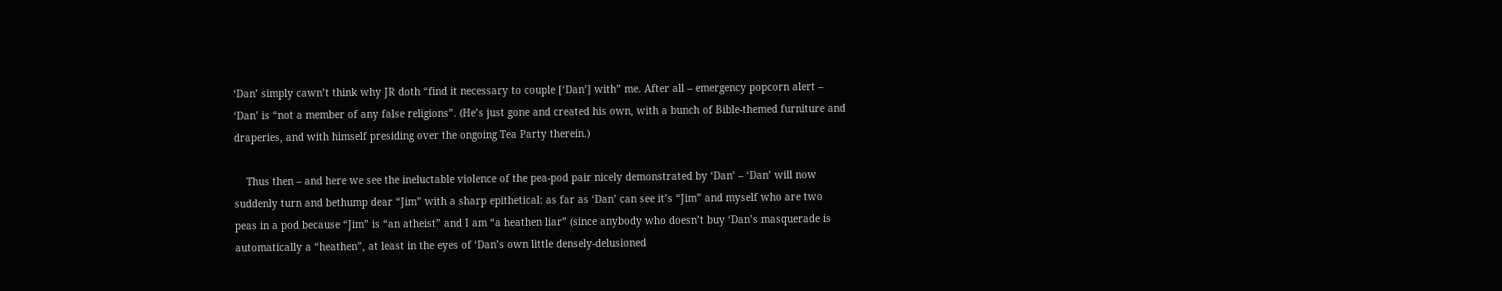‘Dan’ simply cawn’t think why JR doth “find it necessary to couple [‘Dan’] with” me. After all – emergency popcorn alert – ‘Dan’ is “not a member of any false religions”. (He’s just gone and created his own, with a bunch of Bible-themed furniture and draperies, and with himself presiding over the ongoing Tea Party therein.)

    Thus then – and here we see the ineluctable violence of the pea-pod pair nicely demonstrated by ‘Dan’ – ‘Dan’ will now suddenly turn and bethump dear “Jim” with a sharp epithetical: as far as ‘Dan’ can see it’s “Jim” and myself who are two peas in a pod because “Jim” is “an atheist” and I am “a heathen liar” (since anybody who doesn’t buy ‘Dan’s masquerade is automatically a “heathen”, at least in the eyes of ‘Dan’s own little densely-delusioned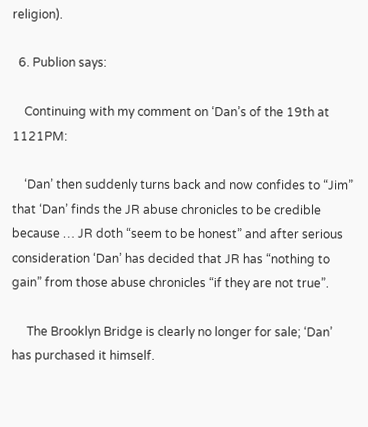religion).

  6. Publion says:

    Continuing with my comment on ‘Dan’s of the 19th at 1121PM:

    ‘Dan’ then suddenly turns back and now confides to “Jim” that ‘Dan’ finds the JR abuse chronicles to be credible because … JR doth “seem to be honest” and after serious consideration ‘Dan’ has decided that JR has “nothing to gain” from those abuse chronicles “if they are not true”.

     The Brooklyn Bridge is clearly no longer for sale; ‘Dan’ has purchased it himself.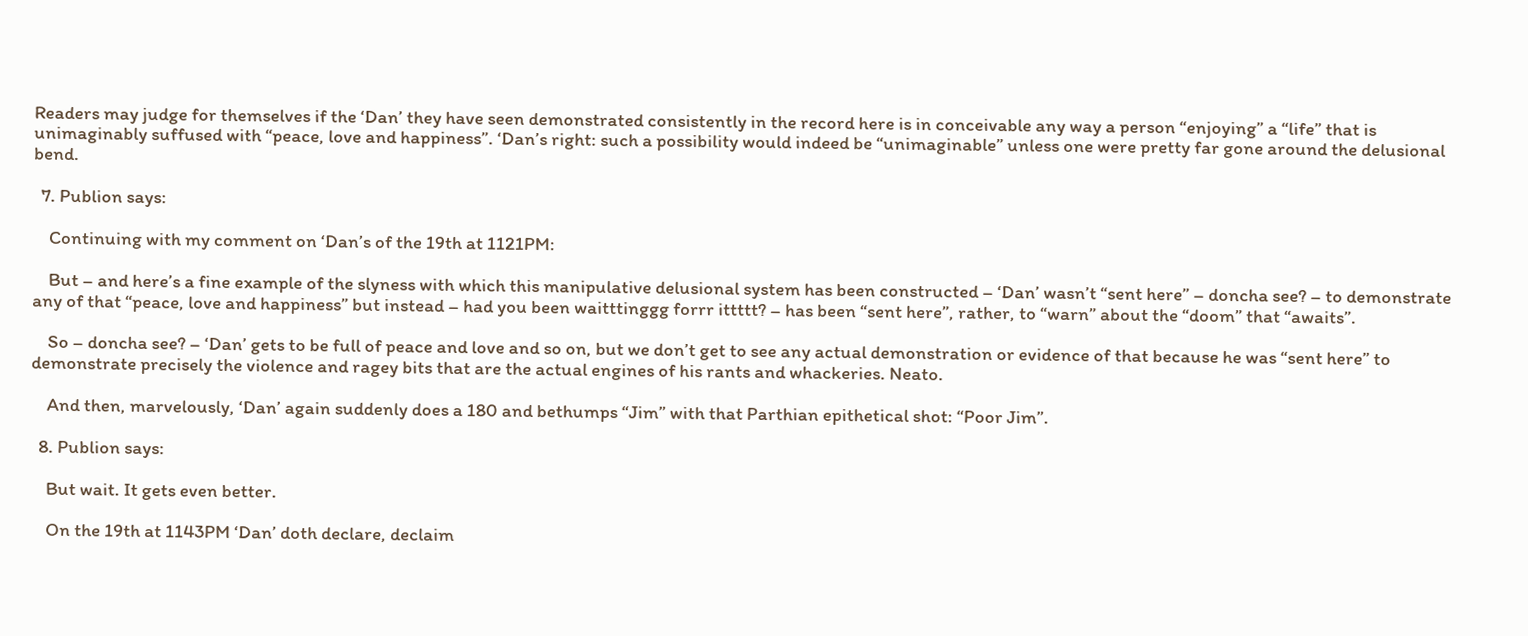Readers may judge for themselves if the ‘Dan’ they have seen demonstrated consistently in the record here is in conceivable any way a person “enjoying” a “life” that is unimaginably suffused with “peace, love and happiness”. ‘Dan’s right: such a possibility would indeed be “unimaginable” unless one were pretty far gone around the delusional bend.

  7. Publion says:

    Continuing with my comment on ‘Dan’s of the 19th at 1121PM:

    But – and here’s a fine example of the slyness with which this manipulative delusional system has been constructed – ‘Dan’ wasn’t “sent here” – doncha see? – to demonstrate any of that “peace, love and happiness” but instead – had you been waitttinggg forrr ittttt? – has been “sent here”, rather, to “warn” about the “doom” that “awaits”.

    So – doncha see? – ‘Dan’ gets to be full of peace and love and so on, but we don’t get to see any actual demonstration or evidence of that because he was “sent here” to demonstrate precisely the violence and ragey bits that are the actual engines of his rants and whackeries. Neato.

    And then, marvelously, ‘Dan’ again suddenly does a 180 and bethumps “Jim” with that Parthian epithetical shot: “Poor Jim”.

  8. Publion says:

    But wait. It gets even better.

    On the 19th at 1143PM ‘Dan’ doth declare, declaim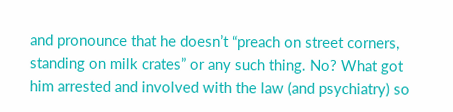and pronounce that he doesn’t “preach on street corners, standing on milk crates” or any such thing. No? What got him arrested and involved with the law (and psychiatry) so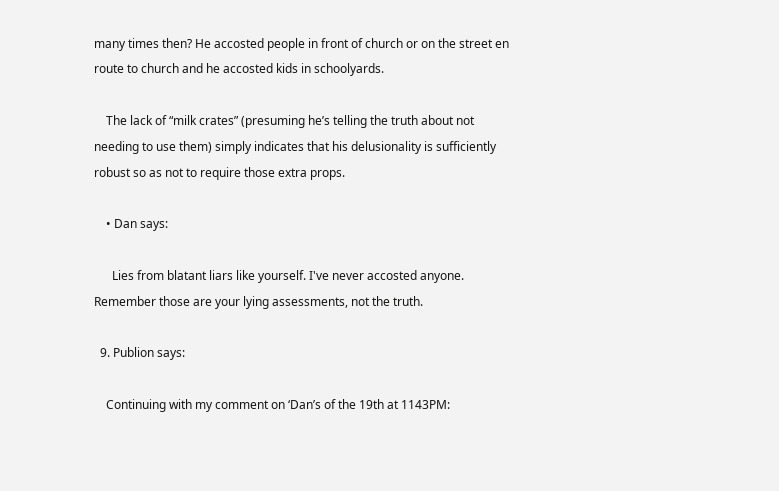many times then? He accosted people in front of church or on the street en route to church and he accosted kids in schoolyards.

    The lack of “milk crates” (presuming he’s telling the truth about not needing to use them) simply indicates that his delusionality is sufficiently robust so as not to require those extra props.

    • Dan says:

      Lies from blatant liars like yourself. I've never accosted anyone. Remember those are your lying assessments, not the truth.

  9. Publion says:

    Continuing with my comment on ‘Dan’s of the 19th at 1143PM: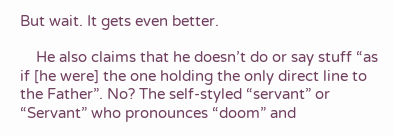But wait. It gets even better.

    He also claims that he doesn’t do or say stuff “as if [he were] the one holding the only direct line to the Father”. No? The self-styled “servant” or “Servant” who pronounces “doom” and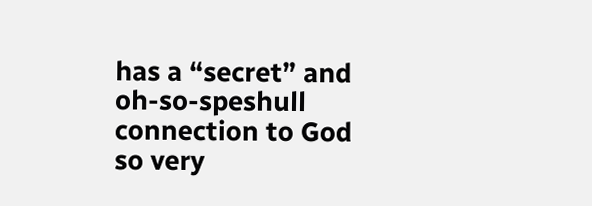has a “secret” and oh-so-speshull connection to God so very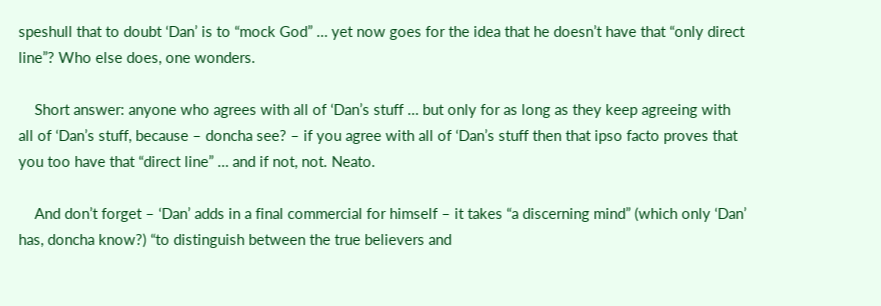speshull that to doubt ‘Dan’ is to “mock God” … yet now goes for the idea that he doesn’t have that “only direct line”? Who else does, one wonders.

    Short answer: anyone who agrees with all of ‘Dan’s stuff … but only for as long as they keep agreeing with all of ‘Dan’s stuff, because – doncha see? – if you agree with all of ‘Dan’s stuff then that ipso facto proves that you too have that “direct line” … and if not, not. Neato.

    And don’t forget – ‘Dan’ adds in a final commercial for himself – it takes “a discerning mind” (which only ‘Dan’ has, doncha know?) “to distinguish between the true believers and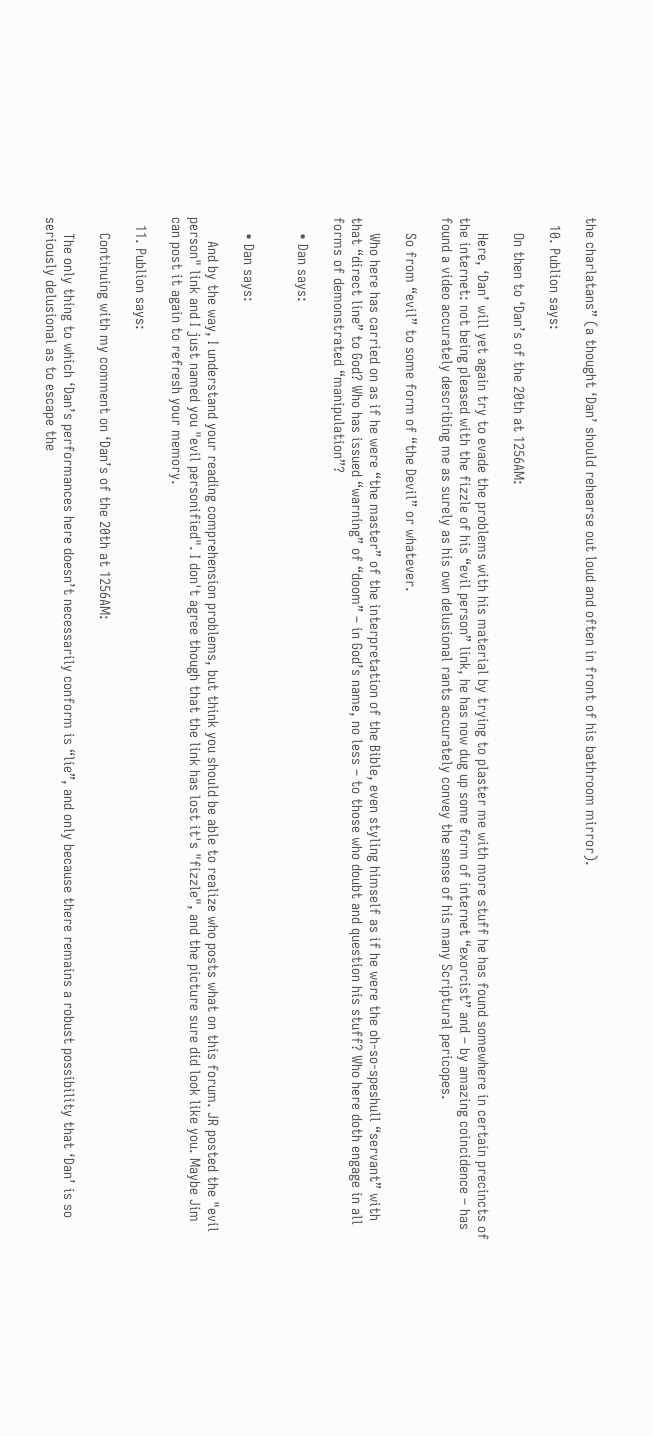the charlatans” (a thought ‘Dan’ should rehearse out loud and often in front of his bathroom mirror).

  10. Publion says:

    On then to ‘Dan’s of the 20th at 1256AM:

    Here, ‘Dan’ will yet again try to evade the problems with his material by trying to plaster me with more stuff he has found somewhere in certain precincts of the internet: not being pleased with the fizzle of his “evil person” link, he has now dug up some form of internet “exorcist” and – by amazing coincidence – has found a video accurately describing me as surely as his own delusional rants accurately convey the sense of his many Scriptural pericopes.

    So from “evil” to some form of “the Devil” or whatever.

    Who here has carried on as if he were “the master” of the interpretation of the Bible, even styling himself as if he were the oh-so-speshull “servant” with that “direct line” to God? Who has issued “warning” of “doom” – in God’s name, no less – to those who doubt and question his stuff? Who here doth engage in all forms of demonstrated “manipulation”?

    • Dan says:


    • Dan says:

      And by the way, I understand your reading comprehension problems, but think you should be able to realize who posts what on this forum. JR posted the "evil person" link and I just named you "evil personified". I don't agree though that the link has lost it's "fizzle", and the picture sure did look like you. Maybe Jim can post it again to refresh your memory.

  11. Publion says:

    Continuing with my comment on ‘Dan’s of the 20th at 1256AM:

    The only thing to which ‘Dan’s performances here doesn’t necessarily conform is “lie”, and only because there remains a robust possibility that ‘Dan’ is so seriously delusional as to escape the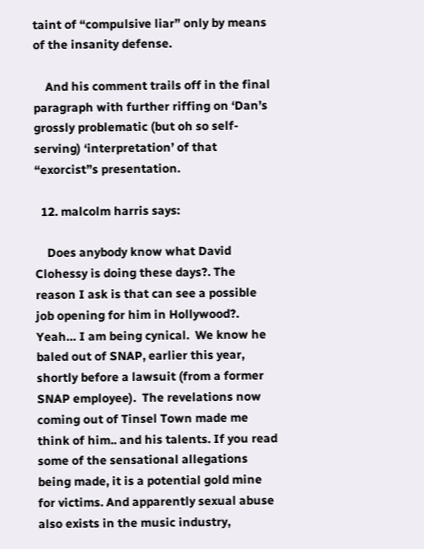taint of “compulsive liar” only by means of the insanity defense.

    And his comment trails off in the final paragraph with further riffing on ‘Dan’s grossly problematic (but oh so self-serving) ‘interpretation’ of that “exorcist”s presentation.

  12. malcolm harris says:

    Does anybody know what David Clohessy is doing these days?. The reason I ask is that can see a possible job opening for him in Hollywood?. Yeah… I am being cynical.  We know he baled out of SNAP, earlier this year, shortly before a lawsuit (from a former SNAP employee).  The revelations now coming out of Tinsel Town made me think of him.. and his talents. If you read some of the sensational allegations being made, it is a potential gold mine for victims. And apparently sexual abuse also exists in the music industry,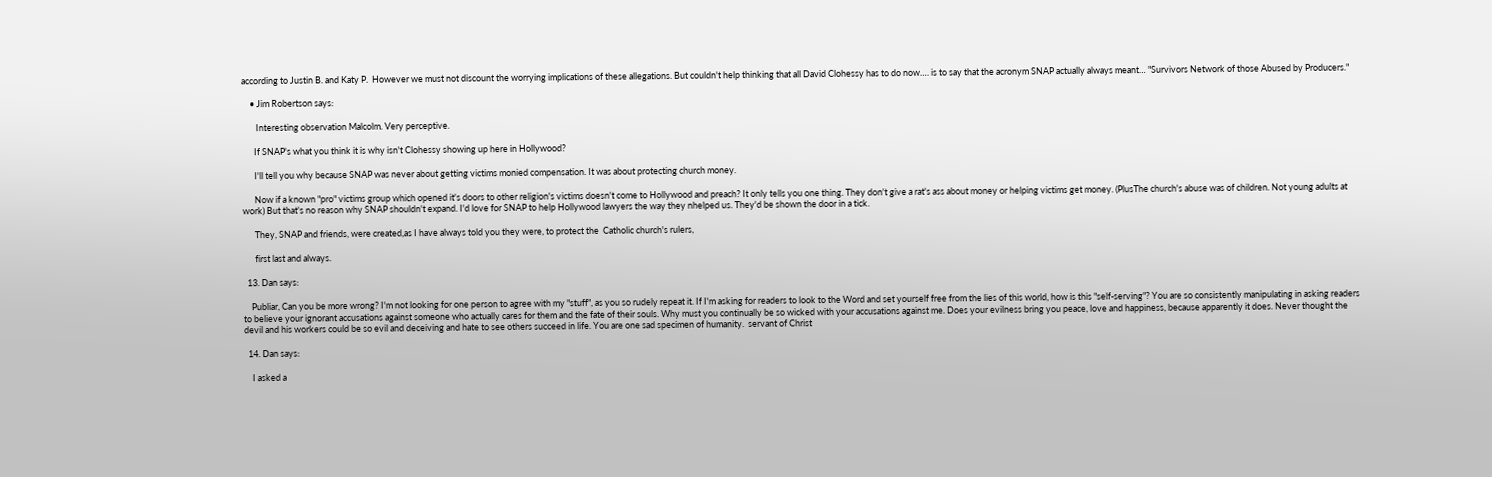according to Justin B. and Katy P.  However we must not discount the worrying implications of these allegations. But couldn't help thinking that all David Clohessy has to do now…. is to say that the acronym SNAP actually always meant… "Survivors Network of those Abused by Producers."

    • Jim Robertson says:

       Interesting observation Malcolm. Very perceptive.

      If SNAP's what you think it is why isn't Clohessy showing up here in Hollywood?

      I'll tell you why because SNAP was never about getting victims monied compensation. It was about protecting church money.

      Now if a known "pro" victims group which opened it's doors to other religion's victims doesn't come to Hollywood and preach? It only tells you one thing. They don't give a rat's ass about money or helping victims get money. (PlusThe church's abuse was of children. Not young adults at work) But that's no reason why SNAP shouldn't expand. I'd love for SNAP to help Hollywood lawyers the way they nhelped us. They'd be shown the door in a tick.

      They, SNAP and friends, were created,as I have always told you they were, to protect the  Catholic church's rulers,

      first last and always.

  13. Dan says:

    Publiar, Can you be more wrong? I'm not looking for one person to agree with my "stuff", as you so rudely repeat it. If I'm asking for readers to look to the Word and set yourself free from the lies of this world, how is this "self-serving"? You are so consistently manipulating in asking readers to believe your ignorant accusations against someone who actually cares for them and the fate of their souls. Why must you continually be so wicked with your accusations against me. Does your evilness bring you peace, love and happiness, because apparently it does. Never thought the devil and his workers could be so evil and deceiving and hate to see others succeed in life. You are one sad specimen of humanity.  servant of Christ

  14. Dan says:

    I asked a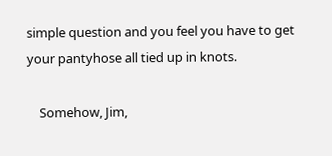simple question and you feel you have to get your pantyhose all tied up in knots.

    Somehow, Jim,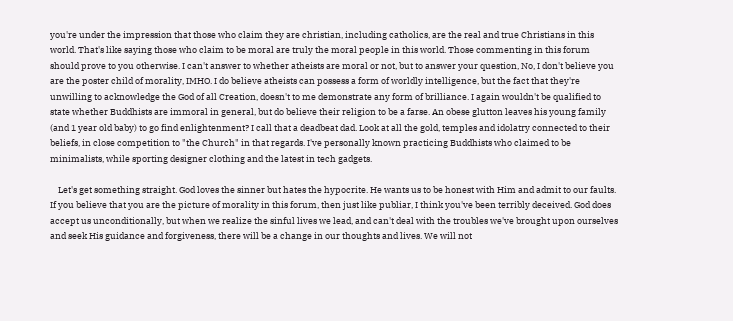you're under the impression that those who claim they are christian, including catholics, are the real and true Christians in this world. That's like saying those who claim to be moral are truly the moral people in this world. Those commenting in this forum should prove to you otherwise. I can't answer to whether atheists are moral or not, but to answer your question, No, I don't believe you are the poster child of morality, IMHO. I do believe atheists can possess a form of worldly intelligence, but the fact that they're unwilling to acknowledge the God of all Creation, doesn't to me demonstrate any form of brilliance. I again wouldn't be qualified to state whether Buddhists are immoral in general, but do believe their religion to be a farse. An obese glutton leaves his young family (and 1 year old baby) to go find enlightenment? I call that a deadbeat dad. Look at all the gold, temples and idolatry connected to their beliefs, in close competition to "the Church" in that regards. I've personally known practicing Buddhists who claimed to be minimalists, while sporting designer clothing and the latest in tech gadgets.

    Let's get something straight. God loves the sinner but hates the hypocrite. He wants us to be honest with Him and admit to our faults. If you believe that you are the picture of morality in this forum, then just like publiar, I think you've been terribly deceived. God does accept us unconditionally, but when we realize the sinful lives we lead, and can't deal with the troubles we've brought upon ourselves and seek His guidance and forgiveness, there will be a change in our thoughts and lives. We will not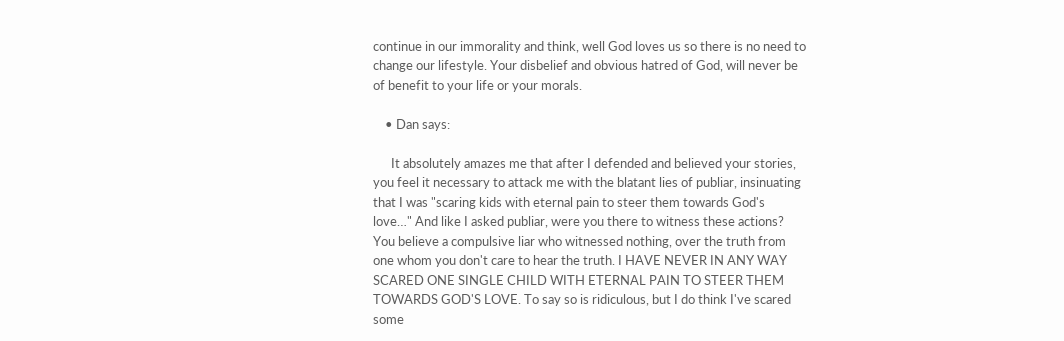continue in our immorality and think, well God loves us so there is no need to change our lifestyle. Your disbelief and obvious hatred of God, will never be of benefit to your life or your morals.

    • Dan says:

      It absolutely amazes me that after I defended and believed your stories, you feel it necessary to attack me with the blatant lies of publiar, insinuating that I was "scaring kids with eternal pain to steer them towards God's love…" And like I asked publiar, were you there to witness these actions? You believe a compulsive liar who witnessed nothing, over the truth from one whom you don't care to hear the truth. I HAVE NEVER IN ANY WAY SCARED ONE SINGLE CHILD WITH ETERNAL PAIN TO STEER THEM TOWARDS GOD'S LOVE. To say so is ridiculous, but I do think I've scared some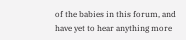of the babies in this forum, and have yet to hear anything more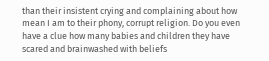than their insistent crying and complaining about how mean I am to their phony, corrupt religion. Do you even have a clue how many babies and children they have scared and brainwashed with beliefs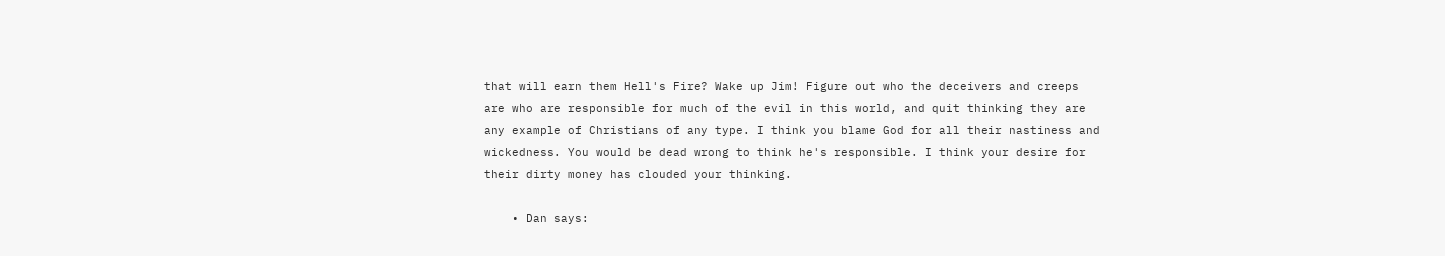that will earn them Hell's Fire? Wake up Jim! Figure out who the deceivers and creeps are who are responsible for much of the evil in this world, and quit thinking they are any example of Christians of any type. I think you blame God for all their nastiness and wickedness. You would be dead wrong to think he's responsible. I think your desire for their dirty money has clouded your thinking.

    • Dan says: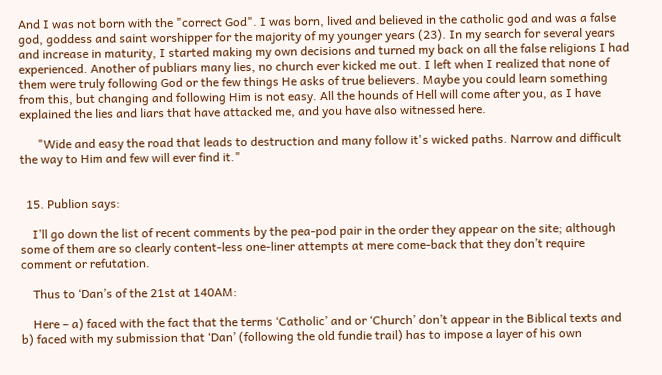And I was not born with the "correct God". I was born, lived and believed in the catholic god and was a false god, goddess and saint worshipper for the majority of my younger years (23). In my search for several years and increase in maturity, I started making my own decisions and turned my back on all the false religions I had experienced. Another of publiars many lies, no church ever kicked me out. I left when I realized that none of them were truly following God or the few things He asks of true believers. Maybe you could learn something from this, but changing and following Him is not easy. All the hounds of Hell will come after you, as I have explained the lies and liars that have attacked me, and you have also witnessed here.

      "Wide and easy the road that leads to destruction and many follow it's wicked paths. Narrow and difficult the way to Him and few will ever find it."


  15. Publion says:

    I’ll go down the list of recent comments by the pea-pod pair in the order they appear on the site; although some of them are so clearly content-less one-liner attempts at mere come-back that they don’t require comment or refutation.

    Thus to ‘Dan’s of the 21st at 140AM:

    Here – a) faced with the fact that the terms ‘Catholic’ and or ‘Church’ don’t appear in the Biblical texts and b) faced with my submission that ‘Dan’ (following the old fundie trail) has to impose a layer of his own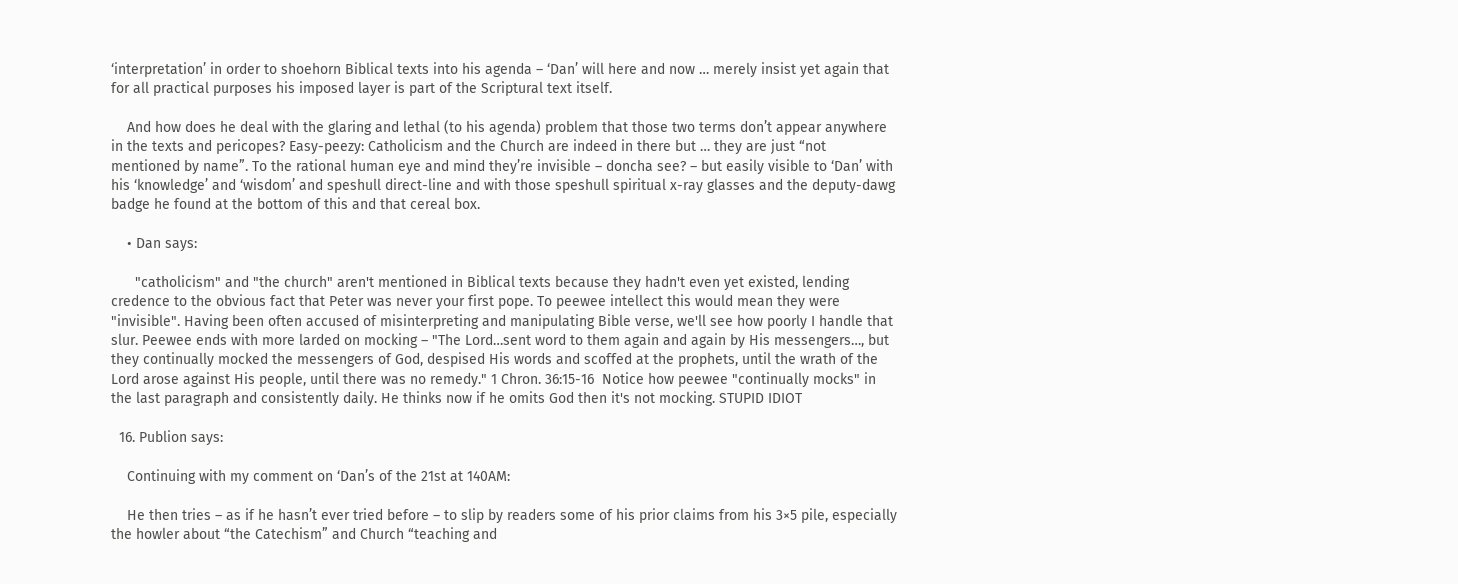‘interpretation’ in order to shoehorn Biblical texts into his agenda – ‘Dan’ will here and now … merely insist yet again that for all practical purposes his imposed layer is part of the Scriptural text itself.

    And how does he deal with the glaring and lethal (to his agenda) problem that those two terms don’t appear anywhere in the texts and pericopes? Easy-peezy: Catholicism and the Church are indeed in there but … they are just “not mentioned by name”. To the rational human eye and mind they’re invisible – doncha see? – but easily visible to ‘Dan’ with his ‘knowledge’ and ‘wisdom’ and speshull direct-line and with those speshull spiritual x-ray glasses and the deputy-dawg badge he found at the bottom of this and that cereal box.

    • Dan says:

      "catholicism" and "the church" aren't mentioned in Biblical texts because they hadn't even yet existed, lending credence to the obvious fact that Peter was never your first pope. To peewee intellect this would mean they were "invisible". Having been often accused of misinterpreting and manipulating Bible verse, we'll see how poorly I handle that slur. Peewee ends with more larded on mocking – "The Lord…sent word to them again and again by His messengers…, but they continually mocked the messengers of God, despised His words and scoffed at the prophets, until the wrath of the Lord arose against His people, until there was no remedy." 1 Chron. 36:15-16  Notice how peewee "continually mocks" in the last paragraph and consistently daily. He thinks now if he omits God then it's not mocking. STUPID IDIOT

  16. Publion says:

    Continuing with my comment on ‘Dan’s of the 21st at 140AM:

    He then tries – as if he hasn’t ever tried before – to slip by readers some of his prior claims from his 3×5 pile, especially the howler about “the Catechism” and Church “teaching and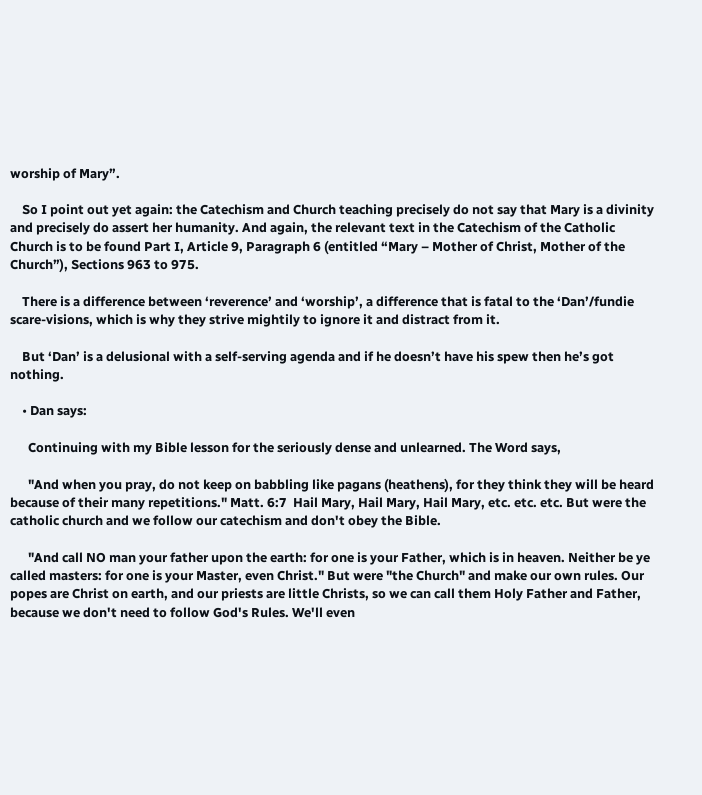worship of Mary”.

    So I point out yet again: the Catechism and Church teaching precisely do not say that Mary is a divinity and precisely do assert her humanity. And again, the relevant text in the Catechism of the Catholic Church is to be found Part I, Article 9, Paragraph 6 (entitled “Mary – Mother of Christ, Mother of the Church”), Sections 963 to 975.

    There is a difference between ‘reverence’ and ‘worship’, a difference that is fatal to the ‘Dan’/fundie scare-visions, which is why they strive mightily to ignore it and distract from it.

    But ‘Dan’ is a delusional with a self-serving agenda and if he doesn’t have his spew then he’s got nothing.

    • Dan says:

      Continuing with my Bible lesson for the seriously dense and unlearned. The Word says,

      "And when you pray, do not keep on babbling like pagans (heathens), for they think they will be heard because of their many repetitions." Matt. 6:7  Hail Mary, Hail Mary, Hail Mary, etc. etc. etc. But were the catholic church and we follow our catechism and don't obey the Bible.

      "And call NO man your father upon the earth: for one is your Father, which is in heaven. Neither be ye called masters: for one is your Master, even Christ." But were "the Church" and make our own rules. Our popes are Christ on earth, and our priests are little Christs, so we can call them Holy Father and Father, because we don't need to follow God's Rules. We'll even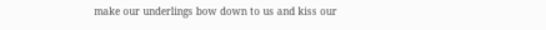make our underlings bow down to us and kiss our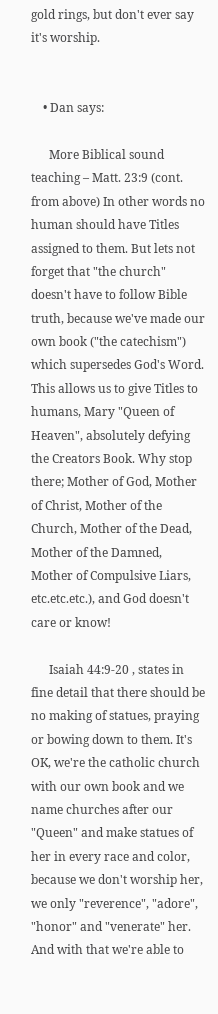gold rings, but don't ever say it's worship.


    • Dan says:

      More Biblical sound teaching – Matt. 23:9 (cont. from above) In other words no human should have Titles assigned to them. But lets not forget that "the church" doesn't have to follow Bible truth, because we've made our own book ("the catechism") which supersedes God's Word. This allows us to give Titles to humans, Mary "Queen of Heaven", absolutely defying the Creators Book. Why stop there; Mother of God, Mother of Christ, Mother of the Church, Mother of the Dead, Mother of the Damned, Mother of Compulsive Liars, etc.etc.etc.), and God doesn't care or know!

      Isaiah 44:9-20 , states in fine detail that there should be no making of statues, praying or bowing down to them. It's OK, we're the catholic church with our own book and we name churches after our "Queen" and make statues of her in every race and color, because we don't worship her, we only "reverence", "adore", "honor" and "venerate" her. And with that we're able to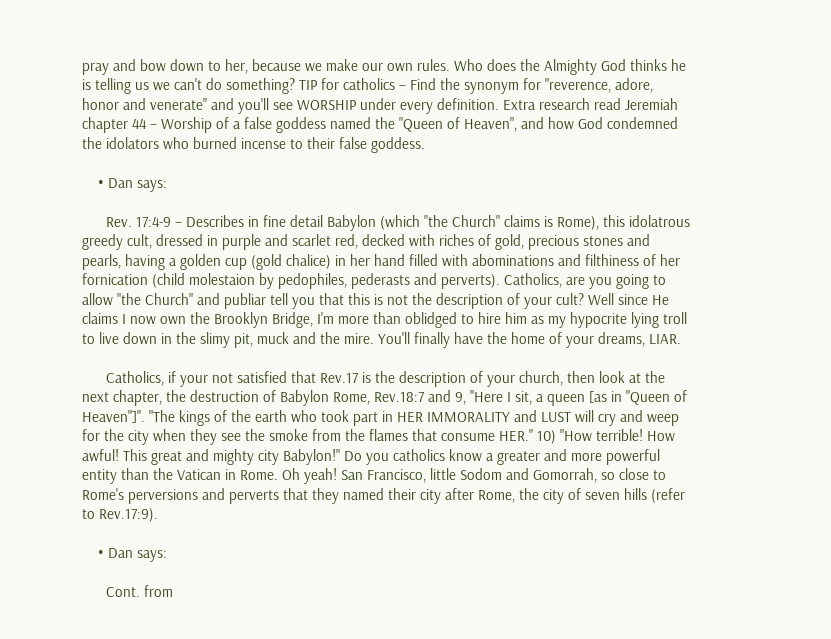pray and bow down to her, because we make our own rules. Who does the Almighty God thinks he is telling us we can't do something? TIP for catholics – Find the synonym for "reverence, adore, honor and venerate" and you'll see WORSHIP under every definition. Extra research read Jeremiah chapter 44 – Worship of a false goddess named the "Queen of Heaven", and how God condemned the idolators who burned incense to their false goddess.

    • Dan says:

      Rev. 17:4-9 – Describes in fine detail Babylon (which "the Church" claims is Rome), this idolatrous greedy cult, dressed in purple and scarlet red, decked with riches of gold, precious stones and pearls, having a golden cup (gold chalice) in her hand filled with abominations and filthiness of her fornication (child molestaion by pedophiles, pederasts and perverts). Catholics, are you going to allow "the Church" and publiar tell you that this is not the description of your cult? Well since He claims I now own the Brooklyn Bridge, I'm more than oblidged to hire him as my hypocrite lying troll to live down in the slimy pit, muck and the mire. You'll finally have the home of your dreams, LIAR.

      Catholics, if your not satisfied that Rev.17 is the description of your church, then look at the next chapter, the destruction of Babylon Rome, Rev.18:7 and 9, "Here I sit, a queen [as in "Queen of Heaven"]". "The kings of the earth who took part in HER IMMORALITY and LUST will cry and weep for the city when they see the smoke from the flames that consume HER." 10) "How terrible! How awful! This great and mighty city Babylon!" Do you catholics know a greater and more powerful entity than the Vatican in Rome. Oh yeah! San Francisco, little Sodom and Gomorrah, so close to Rome's perversions and perverts that they named their city after Rome, the city of seven hills (refer to Rev.17:9).

    • Dan says:

      Cont. from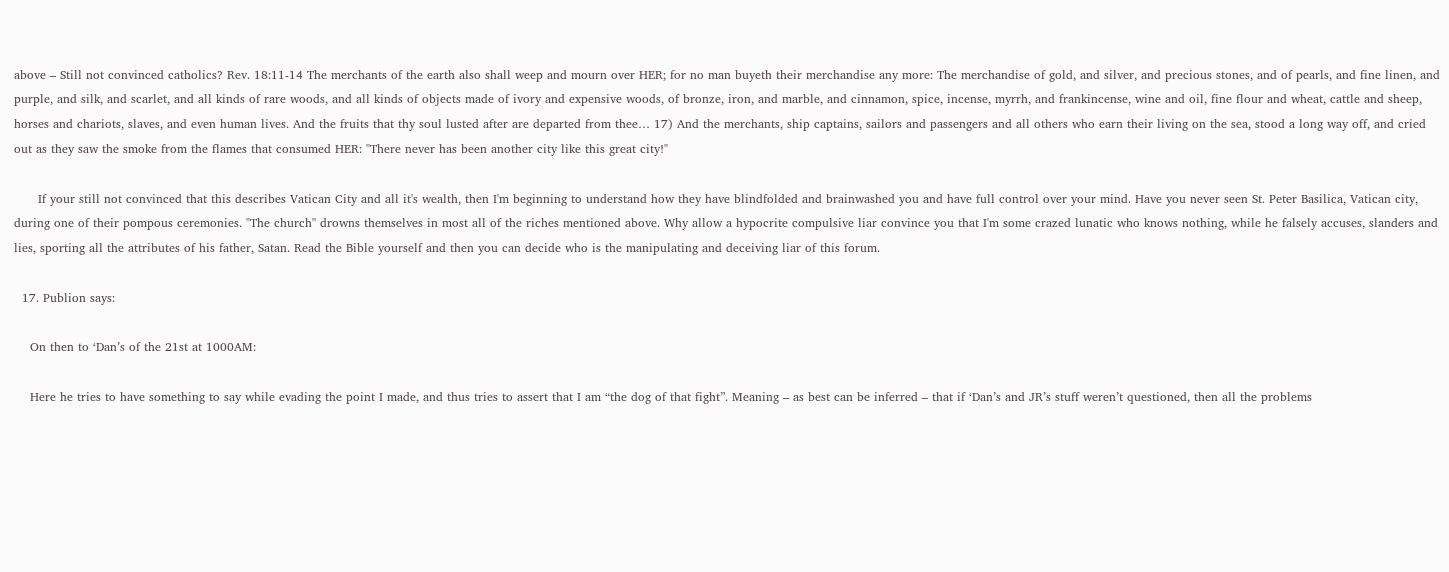above – Still not convinced catholics? Rev. 18:11-14 The merchants of the earth also shall weep and mourn over HER; for no man buyeth their merchandise any more: The merchandise of gold, and silver, and precious stones, and of pearls, and fine linen, and purple, and silk, and scarlet, and all kinds of rare woods, and all kinds of objects made of ivory and expensive woods, of bronze, iron, and marble, and cinnamon, spice, incense, myrrh, and frankincense, wine and oil, fine flour and wheat, cattle and sheep, horses and chariots, slaves, and even human lives. And the fruits that thy soul lusted after are departed from thee… 17) And the merchants, ship captains, sailors and passengers and all others who earn their living on the sea, stood a long way off, and cried out as they saw the smoke from the flames that consumed HER: "There never has been another city like this great city!"

      If your still not convinced that this describes Vatican City and all it's wealth, then I'm beginning to understand how they have blindfolded and brainwashed you and have full control over your mind. Have you never seen St. Peter Basilica, Vatican city, during one of their pompous ceremonies. "The church" drowns themselves in most all of the riches mentioned above. Why allow a hypocrite compulsive liar convince you that I'm some crazed lunatic who knows nothing, while he falsely accuses, slanders and lies, sporting all the attributes of his father, Satan. Read the Bible yourself and then you can decide who is the manipulating and deceiving liar of this forum.

  17. Publion says:

    On then to ‘Dan’s of the 21st at 1000AM:

    Here he tries to have something to say while evading the point I made, and thus tries to assert that I am “the dog of that fight”. Meaning – as best can be inferred – that if ‘Dan’s and JR’s stuff weren’t questioned, then all the problems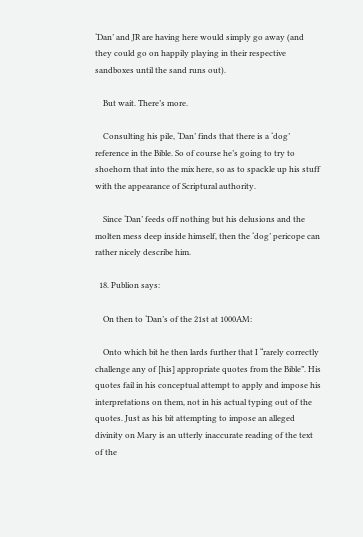‘Dan’ and JR are having here would simply go away (and they could go on happily playing in their respective sandboxes until the sand runs out).

    But wait. There’s more.

    Consulting his pile, ‘Dan’ finds that there is a ‘dog’ reference in the Bible. So of course he’s going to try to shoehorn that into the mix here, so as to spackle up his stuff with the appearance of Scriptural authority.

    Since ‘Dan’ feeds off nothing but his delusions and the molten mess deep inside himself, then the ‘dog’ pericope can rather nicely describe him.

  18. Publion says:

    On then to ‘Dan’s of the 21st at 1000AM:

    Onto which bit he then lards further that I “rarely correctly challenge any of [his] appropriate quotes from the Bible”. His quotes fail in his conceptual attempt to apply and impose his interpretations on them, not in his actual typing out of the quotes. Just as his bit attempting to impose an alleged divinity on Mary is an utterly inaccurate reading of the text of the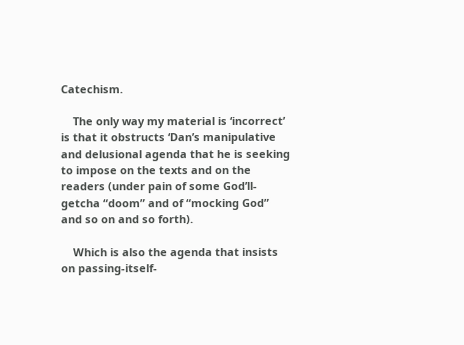Catechism.

    The only way my material is ‘incorrect’ is that it obstructs ‘Dan’s manipulative and delusional agenda that he is seeking to impose on the texts and on the readers (under pain of some God’ll-getcha “doom” and of “mocking God” and so on and so forth).

    Which is also the agenda that insists on passing-itself-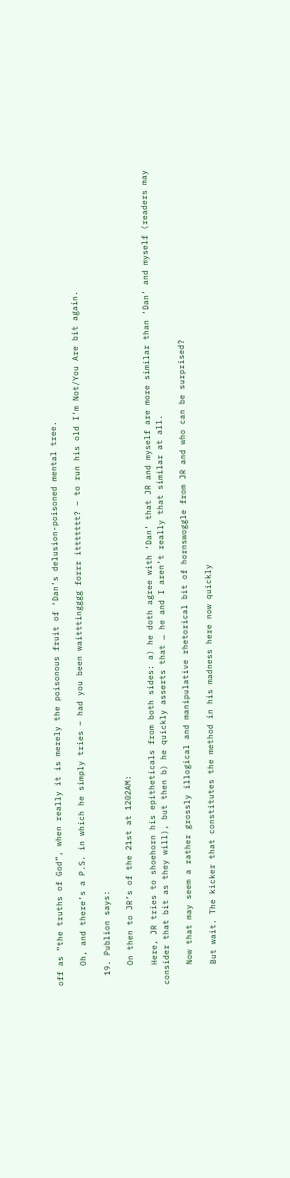off as “the truths of God”, when really it is merely the poisonous fruit of ‘Dan’s delusion-poisoned mental tree.

    Oh, and there’s a P.S. in which he simply tries – had you been waitttingggg forrr ittttttt? – to run his old I’m Not/You Are bit again.

  19. Publion says:

    On then to JR’s of the 21st at 1202AM:

    Here, JR tries to shoehorn his epitheticals from both sides: a) he doth agree with ‘Dan’ that JR and myself are more similar than ‘Dan’ and myself (readers may consider that bit as they will), but then b) he quickly asserts that … he and I aren’t really that similar at all.

    Now that may seem a rather grossly illogical and manipulative rhetorical bit of hornswoggle from JR and who can be surprised?

    But wait. The kicker that constitutes the method in his madness here now quickly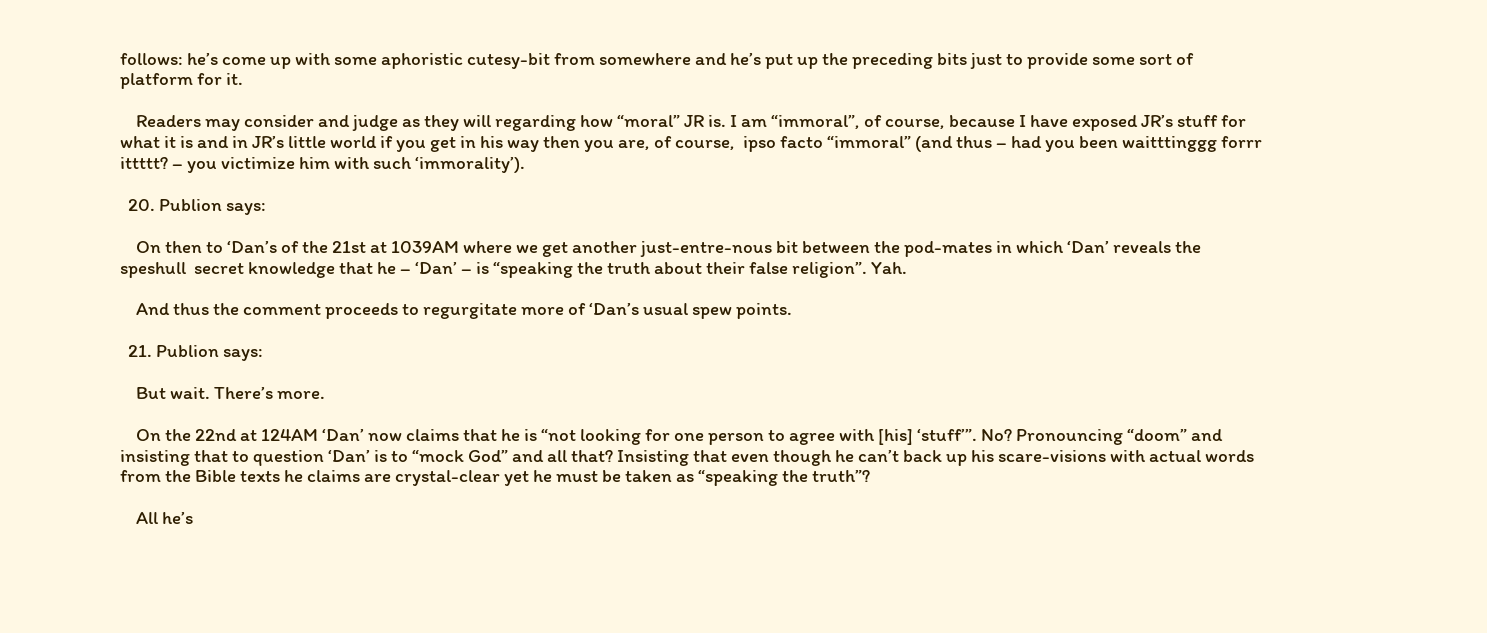follows: he’s come up with some aphoristic cutesy-bit from somewhere and he’s put up the preceding bits just to provide some sort of platform for it.

    Readers may consider and judge as they will regarding how “moral” JR is. I am “immoral”, of course, because I have exposed JR’s stuff for what it is and in JR’s little world if you get in his way then you are, of course,  ipso facto “immoral” (and thus – had you been waitttinggg forrr ittttt? – you victimize him with such ‘immorality’).

  20. Publion says:

    On then to ‘Dan’s of the 21st at 1039AM where we get another just-entre-nous bit between the pod-mates in which ‘Dan’ reveals the speshull  secret knowledge that he – ‘Dan’ – is “speaking the truth about their false religion”. Yah.

    And thus the comment proceeds to regurgitate more of ‘Dan’s usual spew points.

  21. Publion says:

    But wait. There’s more.

    On the 22nd at 124AM ‘Dan’ now claims that he is “not looking for one person to agree with [his] ‘stuff’”. No? Pronouncing “doom” and insisting that to question ‘Dan’ is to “mock God” and all that? Insisting that even though he can’t back up his scare-visions with actual words from the Bible texts he claims are crystal-clear yet he must be taken as “speaking the truth”?

    All he’s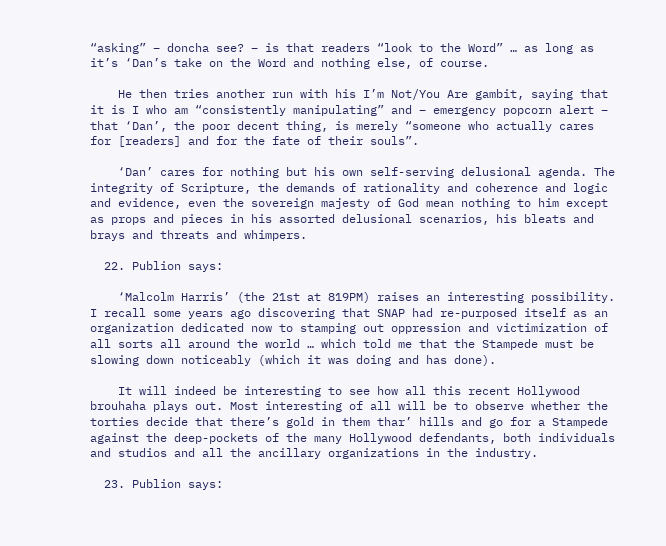“asking” – doncha see? – is that readers “look to the Word” … as long as it’s ‘Dan’s take on the Word and nothing else, of course.

    He then tries another run with his I’m Not/You Are gambit, saying that it is I who am “consistently manipulating” and – emergency popcorn alert – that ‘Dan’, the poor decent thing, is merely “someone who actually cares for [readers] and for the fate of their souls”.

    ‘Dan’ cares for nothing but his own self-serving delusional agenda. The integrity of Scripture, the demands of rationality and coherence and logic and evidence, even the sovereign majesty of God mean nothing to him except as props and pieces in his assorted delusional scenarios, his bleats and brays and threats and whimpers.

  22. Publion says:

    ‘Malcolm Harris’ (the 21st at 819PM) raises an interesting possibility. I recall some years ago discovering that SNAP had re-purposed itself as an organization dedicated now to stamping out oppression and victimization of all sorts all around the world … which told me that the Stampede must be slowing down noticeably (which it was doing and has done).

    It will indeed be interesting to see how all this recent Hollywood brouhaha plays out. Most interesting of all will be to observe whether the torties decide that there’s gold in them thar’ hills and go for a Stampede against the deep-pockets of the many Hollywood defendants, both individuals and studios and all the ancillary organizations in the industry.

  23. Publion says: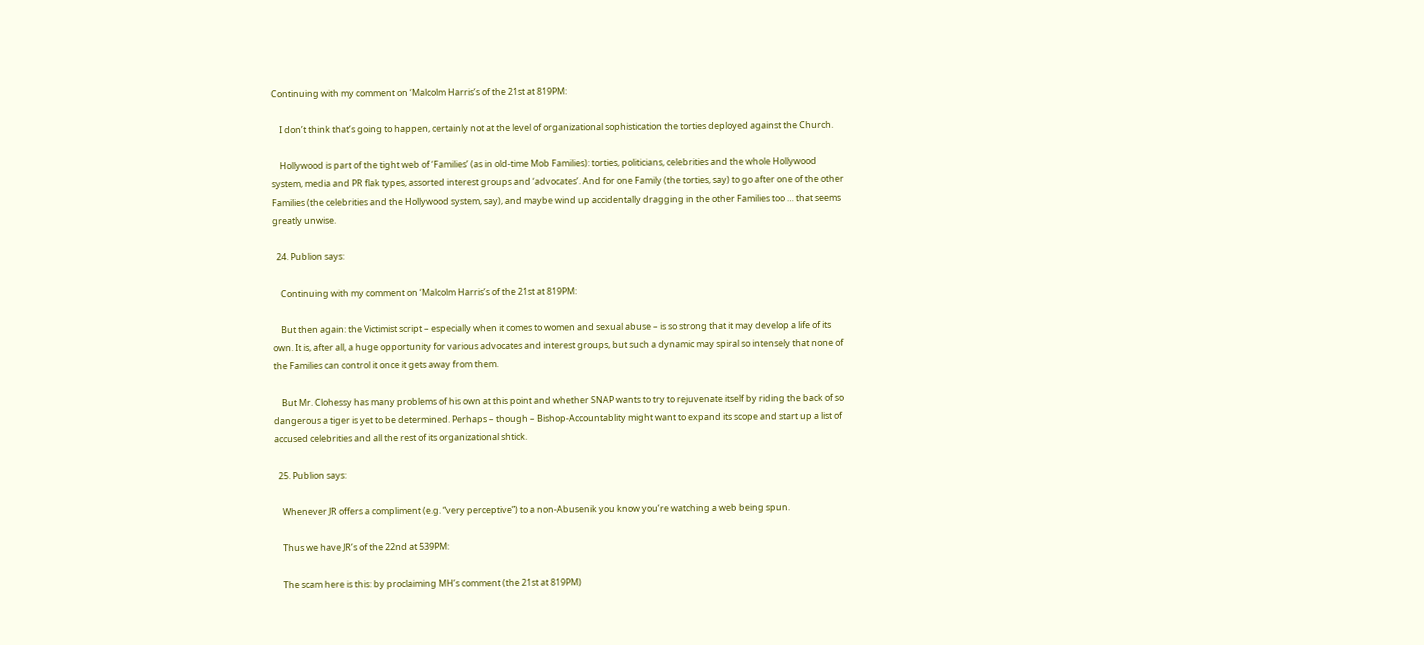Continuing with my comment on ‘Malcolm Harris’s of the 21st at 819PM:

    I don’t think that’s going to happen, certainly not at the level of organizational sophistication the torties deployed against the Church.

    Hollywood is part of the tight web of ‘Families’ (as in old-time Mob Families): torties, politicians, celebrities and the whole Hollywood system, media and PR flak types, assorted interest groups and ‘advocates’. And for one Family (the torties, say) to go after one of the other Families (the celebrities and the Hollywood system, say), and maybe wind up accidentally dragging in the other Families too … that seems greatly unwise.

  24. Publion says:

    Continuing with my comment on ‘Malcolm Harris’s of the 21st at 819PM:

    But then again: the Victimist script – especially when it comes to women and sexual abuse – is so strong that it may develop a life of its own. It is, after all, a huge opportunity for various advocates and interest groups, but such a dynamic may spiral so intensely that none of the Families can control it once it gets away from them.

    But Mr. Clohessy has many problems of his own at this point and whether SNAP wants to try to rejuvenate itself by riding the back of so dangerous a tiger is yet to be determined. Perhaps – though – Bishop-Accountablity might want to expand its scope and start up a list of accused celebrities and all the rest of its organizational shtick.

  25. Publion says:

    Whenever JR offers a compliment (e.g. “very perceptive”) to a non-Abusenik you know you’re watching a web being spun.

    Thus we have JR’s of the 22nd at 539PM:

    The scam here is this: by proclaiming MH’s comment (the 21st at 819PM)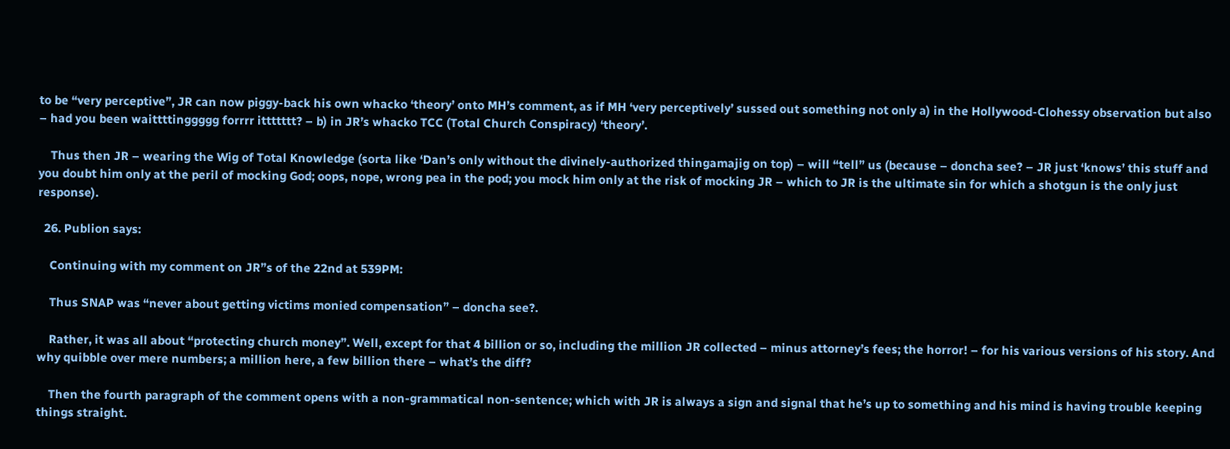to be “very perceptive”, JR can now piggy-back his own whacko ‘theory’ onto MH’s comment, as if MH ‘very perceptively’ sussed out something not only a) in the Hollywood-Clohessy observation but also – had you been waittttinggggg forrrr ittttttt? – b) in JR’s whacko TCC (Total Church Conspiracy) ‘theory’.

    Thus then JR – wearing the Wig of Total Knowledge (sorta like ‘Dan’s only without the divinely-authorized thingamajig on top) – will “tell” us (because – doncha see? – JR just ‘knows’ this stuff and you doubt him only at the peril of mocking God; oops, nope, wrong pea in the pod; you mock him only at the risk of mocking JR – which to JR is the ultimate sin for which a shotgun is the only just response).

  26. Publion says:

    Continuing with my comment on JR”s of the 22nd at 539PM:

    Thus SNAP was “never about getting victims monied compensation” – doncha see?.

    Rather, it was all about “protecting church money”. Well, except for that 4 billion or so, including the million JR collected – minus attorney’s fees; the horror! – for his various versions of his story. And why quibble over mere numbers; a million here, a few billion there – what’s the diff?

    Then the fourth paragraph of the comment opens with a non-grammatical non-sentence; which with JR is always a sign and signal that he’s up to something and his mind is having trouble keeping things straight.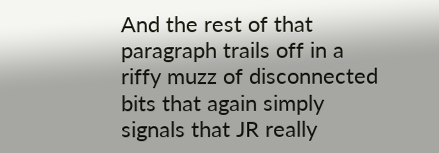And the rest of that paragraph trails off in a riffy muzz of disconnected bits that again simply signals that JR really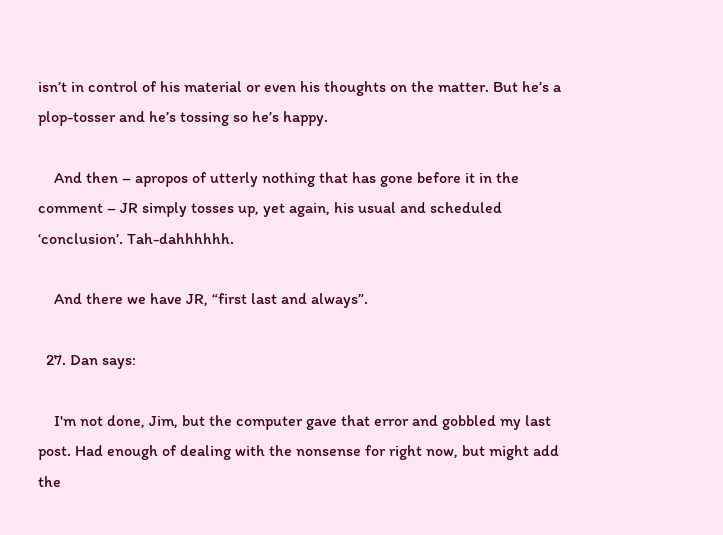isn’t in control of his material or even his thoughts on the matter. But he’s a plop-tosser and he’s tossing so he’s happy.

    And then – apropos of utterly nothing that has gone before it in the comment – JR simply tosses up, yet again, his usual and scheduled ‘conclusion’. Tah-dahhhhhh.

    And there we have JR, “first last and always”.

  27. Dan says:

    I'm not done, Jim, but the computer gave that error and gobbled my last post. Had enough of dealing with the nonsense for right now, but might add the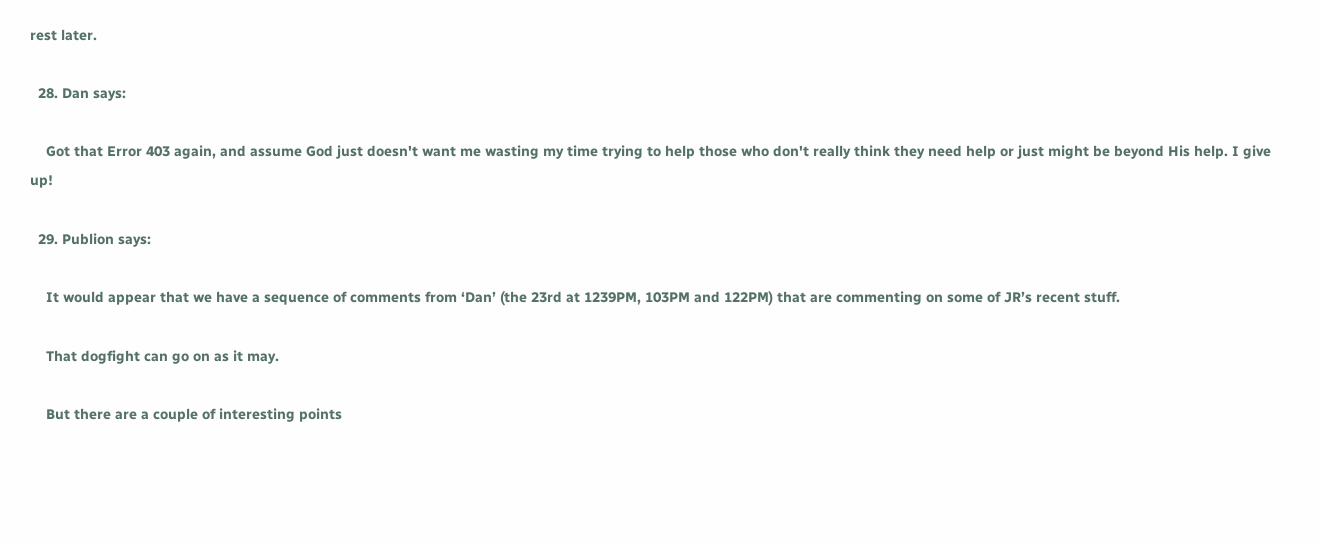rest later.

  28. Dan says:

    Got that Error 403 again, and assume God just doesn't want me wasting my time trying to help those who don't really think they need help or just might be beyond His help. I give up!

  29. Publion says:

    It would appear that we have a sequence of comments from ‘Dan’ (the 23rd at 1239PM, 103PM and 122PM) that are commenting on some of JR’s recent stuff.

    That dogfight can go on as it may.

    But there are a couple of interesting points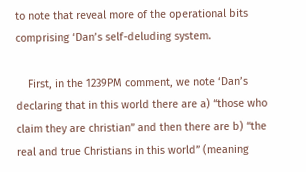to note that reveal more of the operational bits comprising ‘Dan’s self-deluding system.

    First, in the 1239PM comment, we note ‘Dan’s declaring that in this world there are a) “those who claim they are christian” and then there are b) “the real and true Christians in this world” (meaning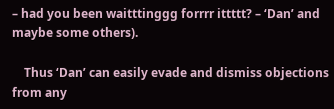– had you been waitttinggg forrrr ittttt? – ‘Dan’ and maybe some others).

    Thus ‘Dan’ can easily evade and dismiss objections from any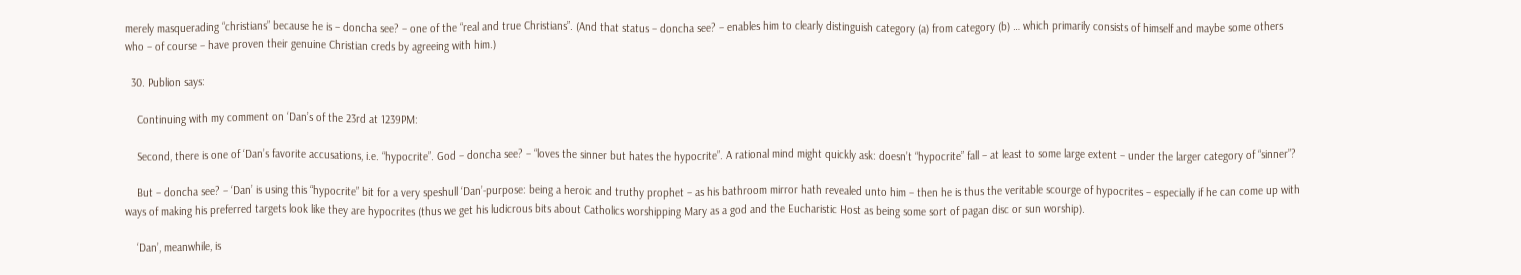merely masquerading “christians” because he is – doncha see? – one of the “real and true Christians”. (And that status – doncha see? – enables him to clearly distinguish category (a) from category (b) … which primarily consists of himself and maybe some others who – of course – have proven their genuine Christian creds by agreeing with him.)

  30. Publion says:

    Continuing with my comment on ‘Dan’s of the 23rd at 1239PM:

    Second, there is one of ‘Dan’s favorite accusations, i.e. “hypocrite”. God – doncha see? – “loves the sinner but hates the hypocrite”. A rational mind might quickly ask: doesn’t “hypocrite” fall – at least to some large extent – under the larger category of “sinner”?

    But – doncha see? – ‘Dan’ is using this “hypocrite” bit for a very speshull ‘Dan’-purpose: being a heroic and truthy prophet – as his bathroom mirror hath revealed unto him – then he is thus the veritable scourge of hypocrites – especially if he can come up with ways of making his preferred targets look like they are hypocrites (thus we get his ludicrous bits about Catholics worshipping Mary as a god and the Eucharistic Host as being some sort of pagan disc or sun worship).

    ‘Dan’, meanwhile, is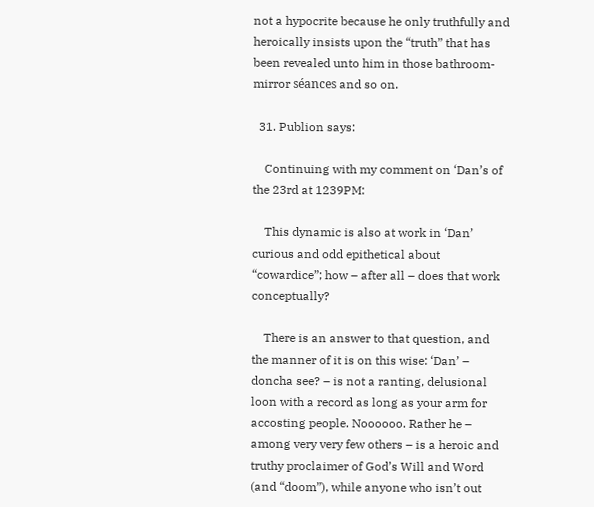not a hypocrite because he only truthfully and heroically insists upon the “truth” that has been revealed unto him in those bathroom-mirror séances and so on.

  31. Publion says:

    Continuing with my comment on ‘Dan’s of the 23rd at 1239PM:

    This dynamic is also at work in ‘Dan’ curious and odd epithetical about “cowardice”; how – after all – does that work conceptually?

    There is an answer to that question, and the manner of it is on this wise: ‘Dan’ – doncha see? – is not a ranting, delusional loon with a record as long as your arm for accosting people. Noooooo. Rather he – among very very few others – is a heroic and truthy proclaimer of God’s Will and Word (and “doom”), while anyone who isn’t out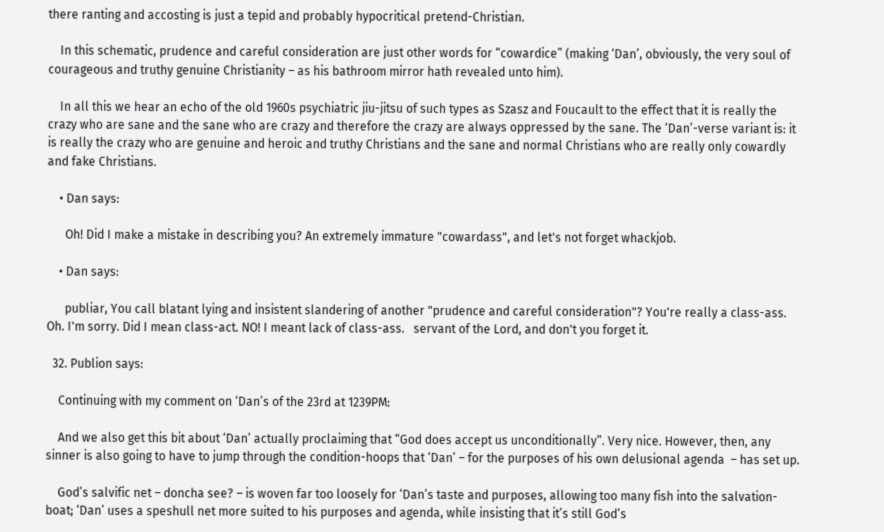there ranting and accosting is just a tepid and probably hypocritical pretend-Christian.

    In this schematic, prudence and careful consideration are just other words for “cowardice” (making ‘Dan’, obviously, the very soul of courageous and truthy genuine Christianity – as his bathroom mirror hath revealed unto him).

    In all this we hear an echo of the old 1960s psychiatric jiu-jitsu of such types as Szasz and Foucault to the effect that it is really the crazy who are sane and the sane who are crazy and therefore the crazy are always oppressed by the sane. The ‘Dan’-verse variant is: it is really the crazy who are genuine and heroic and truthy Christians and the sane and normal Christians who are really only cowardly and fake Christians.

    • Dan says:

      Oh! Did I make a mistake in describing you? An extremely immature "cowardass", and let's not forget whackjob.

    • Dan says:

      publiar, You call blatant lying and insistent slandering of another "prudence and careful consideration"? You're really a class-ass. Oh. I'm sorry. Did I mean class-act. NO! I meant lack of class-ass.   servant of the Lord, and don't you forget it.

  32. Publion says:

    Continuing with my comment on ‘Dan’s of the 23rd at 1239PM:

    And we also get this bit about ‘Dan’ actually proclaiming that “God does accept us unconditionally”. Very nice. However, then, any sinner is also going to have to jump through the condition-hoops that ‘Dan’ – for the purposes of his own delusional agenda  – has set up.

    God’s salvific net – doncha see? – is woven far too loosely for ‘Dan’s taste and purposes, allowing too many fish into the salvation-boat; ‘Dan’ uses a speshull net more suited to his purposes and agenda, while insisting that it’s still God’s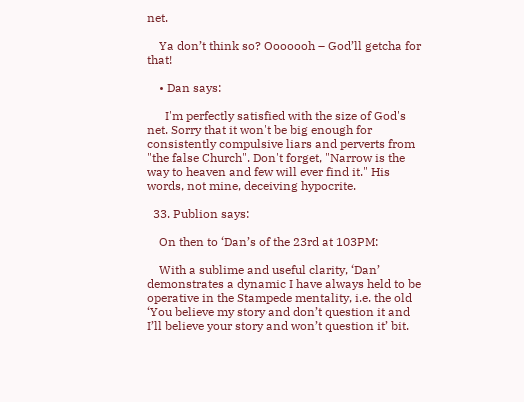net.

    Ya don’t think so? Ooooooh – God’ll getcha for that!

    • Dan says:

      I'm perfectly satisfied with the size of God's net. Sorry that it won't be big enough for consistently compulsive liars and perverts from "the false Church". Don't forget, "Narrow is the way to heaven and few will ever find it." His words, not mine, deceiving hypocrite.

  33. Publion says:

    On then to ‘Dan’s of the 23rd at 103PM:

    With a sublime and useful clarity, ‘Dan’ demonstrates a dynamic I have always held to be operative in the Stampede mentality, i.e. the old ‘You believe my story and don’t question it and I’ll believe your story and won’t question it’ bit.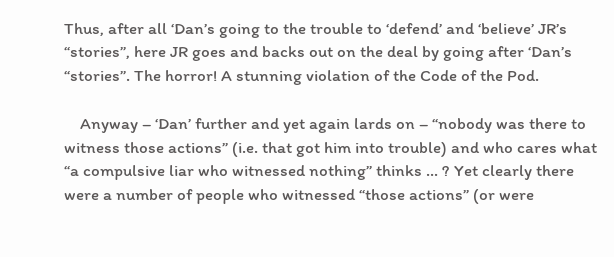Thus, after all ‘Dan’s going to the trouble to ‘defend’ and ‘believe’ JR’s “stories”, here JR goes and backs out on the deal by going after ‘Dan’s “stories”. The horror! A stunning violation of the Code of the Pod.

    Anyway – ‘Dan’ further and yet again lards on – “nobody was there to witness those actions” (i.e. that got him into trouble) and who cares what “a compulsive liar who witnessed nothing” thinks … ? Yet clearly there were a number of people who witnessed “those actions” (or were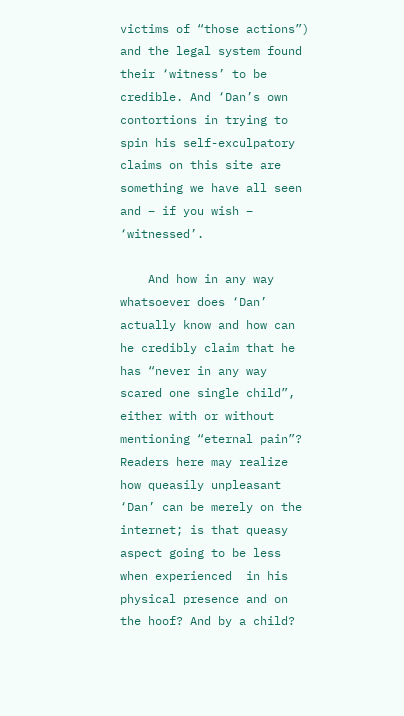victims of “those actions”) and the legal system found their ‘witness’ to be credible. And ‘Dan’s own contortions in trying to spin his self-exculpatory claims on this site are something we have all seen and – if you wish – ‘witnessed’.

    And how in any way whatsoever does ‘Dan’ actually know and how can he credibly claim that he has “never in any way scared one single child”, either with or without mentioning “eternal pain”? Readers here may realize how queasily unpleasant ‘Dan’ can be merely on the internet; is that queasy aspect going to be less when experienced  in his physical presence and on the hoof? And by a child?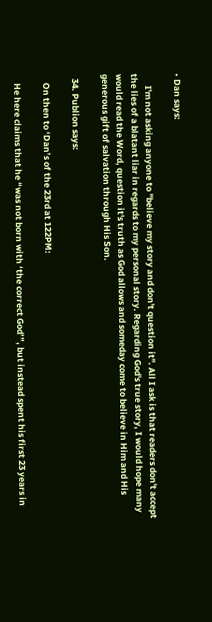• Dan says:

      I'm not asking anyone to "believe my story and don't question it". All I ask is that readers don't accept the lies of a blatant liar in regards to my personal story. Regarding God's true story, I would hope many would read the Word, question it's truth as God allows and someday come to believe in Him and His generous gift of salvation through His Son.

  34. Publion says:

    On then to ‘Dan’s of the 23rd at 122PM:

    He here claims that he “was not born with ‘the correct God’”, but instead spent his first 23 years in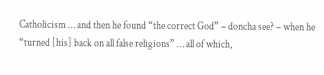Catholicism … and then he found “the correct God” – doncha see? – when he “turned [his] back on all false religions” … all of which,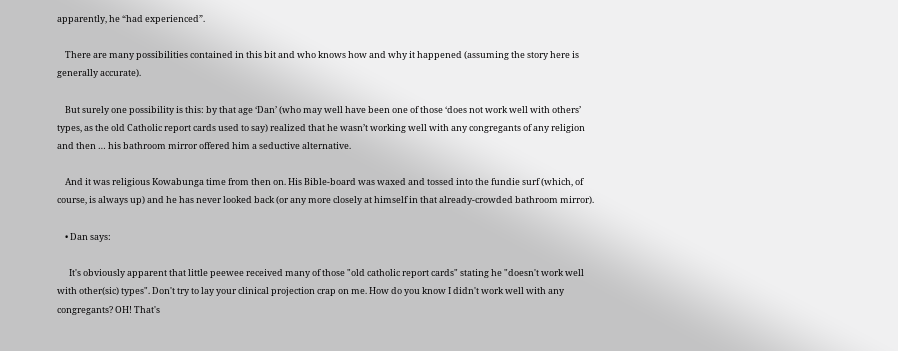apparently, he “had experienced”.

    There are many possibilities contained in this bit and who knows how and why it happened (assuming the story here is generally accurate).

    But surely one possibility is this: by that age ‘Dan’ (who may well have been one of those ‘does not work well with others’ types, as the old Catholic report cards used to say) realized that he wasn’t working well with any congregants of any religion and then … his bathroom mirror offered him a seductive alternative.

    And it was religious Kowabunga time from then on. His Bible-board was waxed and tossed into the fundie surf (which, of course, is always up) and he has never looked back (or any more closely at himself in that already-crowded bathroom mirror).

    • Dan says:

      It's obviously apparent that little peewee received many of those "old catholic report cards" stating he "doesn't work well with other(sic) types". Don't try to lay your clinical projection crap on me. How do you know I didn't work well with any congregants? OH! That's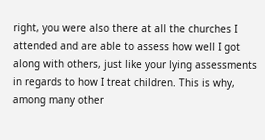right, you were also there at all the churches I attended and are able to assess how well I got along with others, just like your lying assessments in regards to how I treat children. This is why, among many other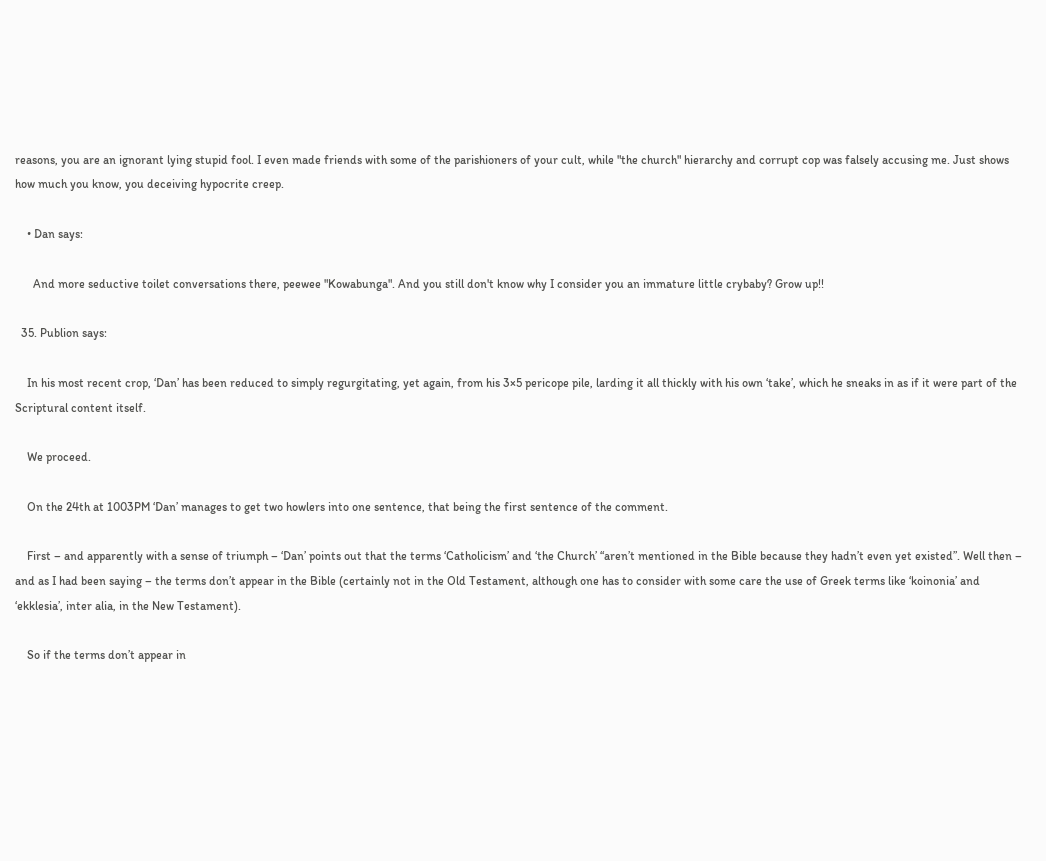reasons, you are an ignorant lying stupid fool. I even made friends with some of the parishioners of your cult, while "the church" hierarchy and corrupt cop was falsely accusing me. Just shows how much you know, you deceiving hypocrite creep.

    • Dan says:

      And more seductive toilet conversations there, peewee "Kowabunga". And you still don't know why I consider you an immature little crybaby? Grow up!!

  35. Publion says:

    In his most recent crop, ‘Dan’ has been reduced to simply regurgitating, yet again, from his 3×5 pericope pile, larding it all thickly with his own ‘take’, which he sneaks in as if it were part of the Scriptural content itself.

    We proceed.

    On the 24th at 1003PM ‘Dan’ manages to get two howlers into one sentence, that being the first sentence of the comment.

    First – and apparently with a sense of triumph – ‘Dan’ points out that the terms ‘Catholicism’ and ‘the Church’ “aren’t mentioned in the Bible because they hadn’t even yet existed”. Well then – and as I had been saying – the terms don’t appear in the Bible (certainly not in the Old Testament, although one has to consider with some care the use of Greek terms like ‘koinonia’ and ‘ekklesia’, inter alia, in the New Testament).

    So if the terms don’t appear in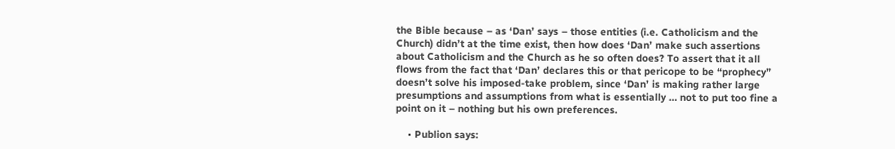the Bible because – as ‘Dan’ says – those entities (i.e. Catholicism and the Church) didn’t at the time exist, then how does ‘Dan’ make such assertions about Catholicism and the Church as he so often does? To assert that it all flows from the fact that ‘Dan’ declares this or that pericope to be “prophecy” doesn’t solve his imposed-take problem, since ‘Dan’ is making rather large presumptions and assumptions from what is essentially … not to put too fine a point on it – nothing but his own preferences.

    • Publion says: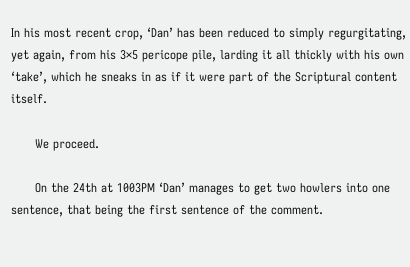In his most recent crop, ‘Dan’ has been reduced to simply regurgitating, yet again, from his 3×5 pericope pile, larding it all thickly with his own ‘take’, which he sneaks in as if it were part of the Scriptural content itself.

      We proceed.

      On the 24th at 1003PM ‘Dan’ manages to get two howlers into one sentence, that being the first sentence of the comment.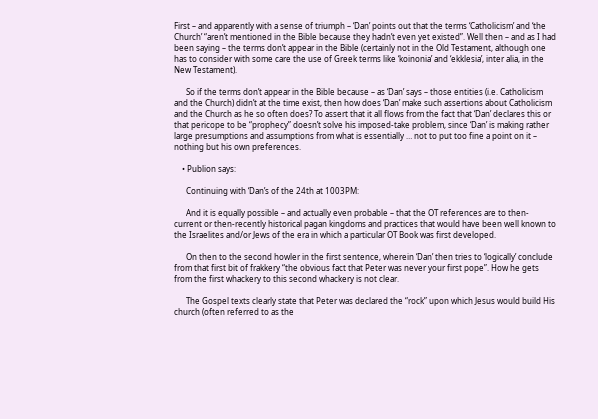First – and apparently with a sense of triumph – ‘Dan’ points out that the terms ‘Catholicism’ and ‘the Church’ “aren’t mentioned in the Bible because they hadn’t even yet existed”. Well then – and as I had been saying – the terms don’t appear in the Bible (certainly not in the Old Testament, although one has to consider with some care the use of Greek terms like ‘koinonia’ and ‘ekklesia’, inter alia, in the New Testament).

      So if the terms don’t appear in the Bible because – as ‘Dan’ says – those entities (i.e. Catholicism and the Church) didn’t at the time exist, then how does ‘Dan’ make such assertions about Catholicism and the Church as he so often does? To assert that it all flows from the fact that ‘Dan’ declares this or that pericope to be “prophecy” doesn’t solve his imposed-take problem, since ‘Dan’ is making rather large presumptions and assumptions from what is essentially … not to put too fine a point on it – nothing but his own preferences.

    • Publion says:

      Continuing with ‘Dan’s of the 24th at 1003PM:

      And it is equally possible – and actually even probable – that the OT references are to then-current or then-recently historical pagan kingdoms and practices that would have been well known to the Israelites and/or Jews of the era in which a particular OT Book was first developed.

      On then to the second howler in the first sentence, wherein ‘Dan’ then tries to ‘logically’ conclude from that first bit of frakkery “the obvious fact that Peter was never your first pope”. How he gets from the first whackery to this second whackery is not clear.

      The Gospel texts clearly state that Peter was declared the “rock” upon which Jesus would build His church (often referred to as the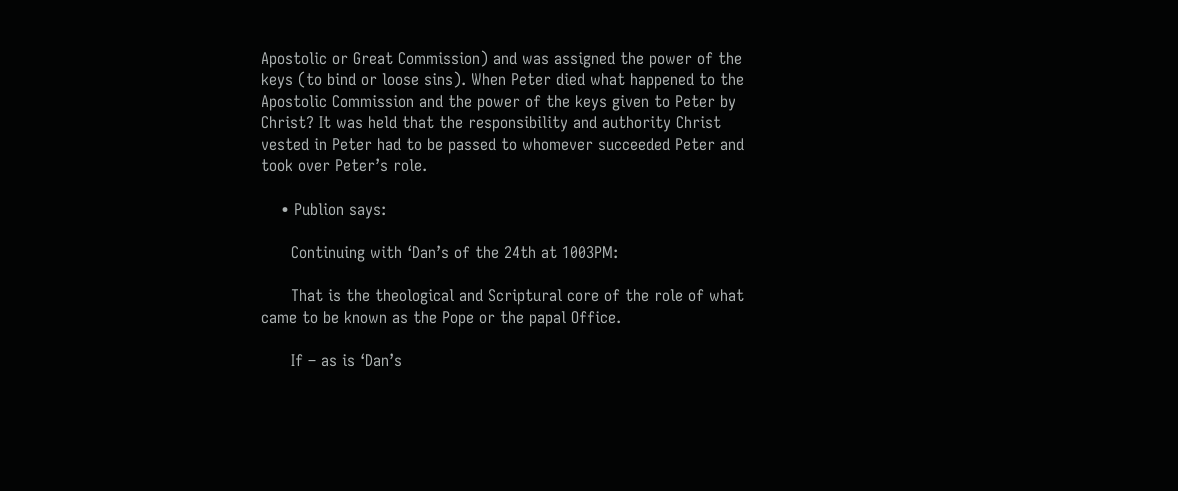Apostolic or Great Commission) and was assigned the power of the keys (to bind or loose sins). When Peter died what happened to the Apostolic Commission and the power of the keys given to Peter by Christ? It was held that the responsibility and authority Christ vested in Peter had to be passed to whomever succeeded Peter and took over Peter’s role.

    • Publion says:

      Continuing with ‘Dan’s of the 24th at 1003PM:

      That is the theological and Scriptural core of the role of what came to be known as the Pope or the papal Office.

      If – as is ‘Dan’s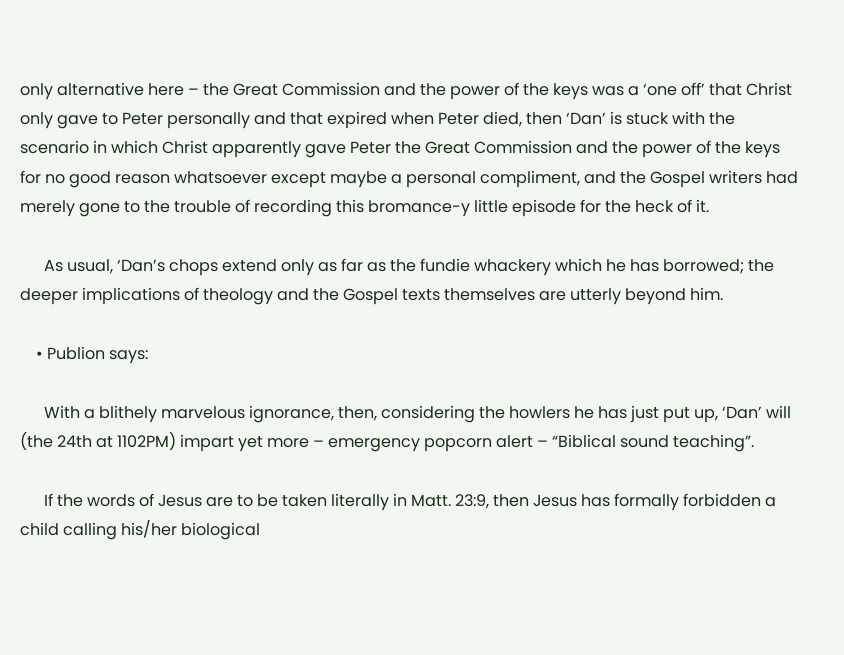only alternative here – the Great Commission and the power of the keys was a ‘one off’ that Christ only gave to Peter personally and that expired when Peter died, then ‘Dan’ is stuck with the scenario in which Christ apparently gave Peter the Great Commission and the power of the keys for no good reason whatsoever except maybe a personal compliment, and the Gospel writers had merely gone to the trouble of recording this bromance-y little episode for the heck of it.

      As usual, ‘Dan’s chops extend only as far as the fundie whackery which he has borrowed; the deeper implications of theology and the Gospel texts themselves are utterly beyond him.

    • Publion says:

      With a blithely marvelous ignorance, then, considering the howlers he has just put up, ‘Dan’ will (the 24th at 1102PM) impart yet more – emergency popcorn alert – “Biblical sound teaching”.

      If the words of Jesus are to be taken literally in Matt. 23:9, then Jesus has formally forbidden a child calling his/her biological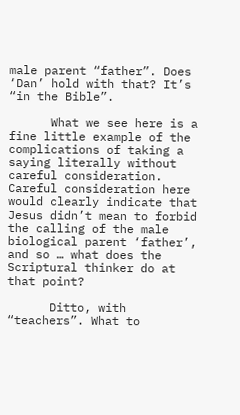male parent “father”. Does ‘Dan’ hold with that? It’s “in the Bible”.

      What we see here is a fine little example of the complications of taking a saying literally without careful consideration. Careful consideration here would clearly indicate that Jesus didn’t mean to forbid the calling of the male biological parent ‘father’, and so … what does the Scriptural thinker do at that point?

      Ditto, with “teachers”. What to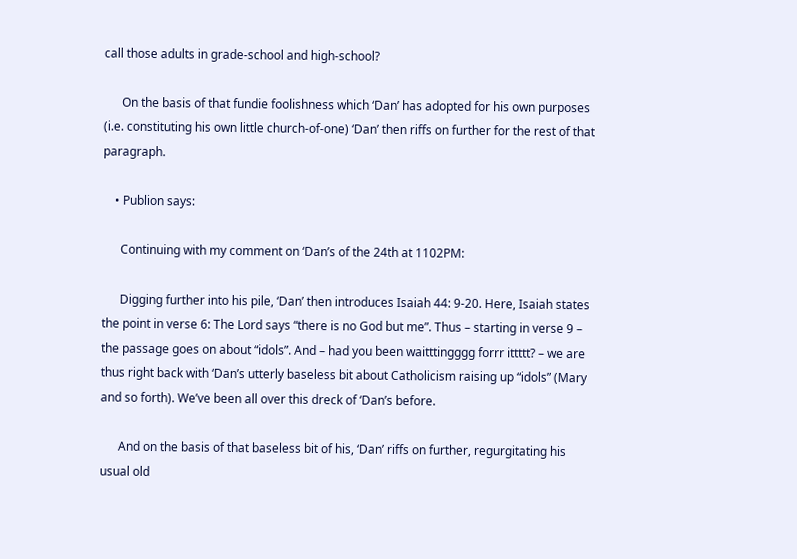call those adults in grade-school and high-school?

      On the basis of that fundie foolishness which ‘Dan’ has adopted for his own purposes (i.e. constituting his own little church-of-one) ‘Dan’ then riffs on further for the rest of that paragraph.

    • Publion says:

      Continuing with my comment on ‘Dan’s of the 24th at 1102PM:

      Digging further into his pile, ‘Dan’ then introduces Isaiah 44: 9-20. Here, Isaiah states the point in verse 6: The Lord says “there is no God but me”. Thus – starting in verse 9 – the passage goes on about “idols”. And – had you been waitttingggg forrr ittttt? – we are thus right back with ‘Dan’s utterly baseless bit about Catholicism raising up “idols” (Mary and so forth). We’ve been all over this dreck of ‘Dan’s before.

      And on the basis of that baseless bit of his, ‘Dan’ riffs on further, regurgitating his usual old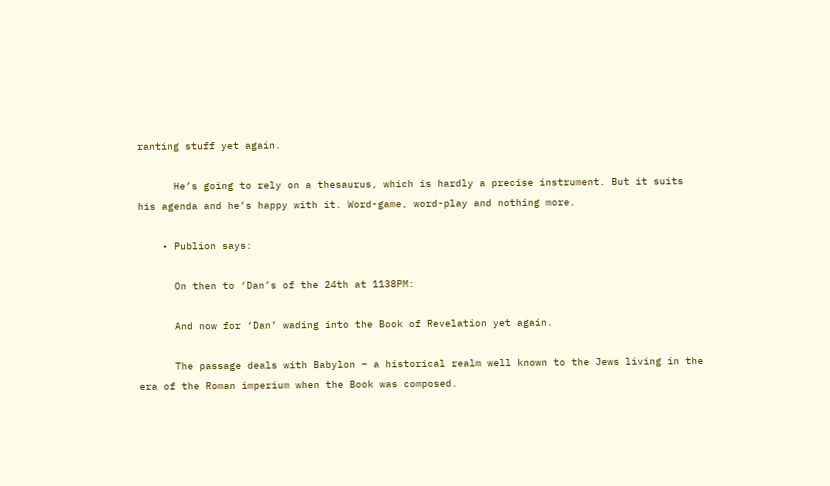ranting stuff yet again.

      He’s going to rely on a thesaurus, which is hardly a precise instrument. But it suits his agenda and he’s happy with it. Word-game, word-play and nothing more.

    • Publion says:

      On then to ‘Dan’s of the 24th at 1138PM:

      And now for ‘Dan’ wading into the Book of Revelation yet again.

      The passage deals with Babylon – a historical realm well known to the Jews living in the era of the Roman imperium when the Book was composed.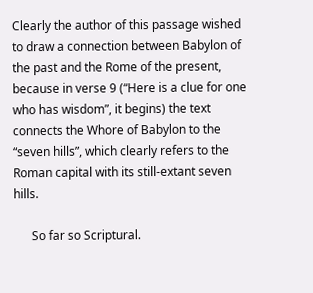Clearly the author of this passage wished to draw a connection between Babylon of the past and the Rome of the present, because in verse 9 (“Here is a clue for one who has wisdom”, it begins) the text connects the Whore of Babylon to the “seven hills”, which clearly refers to the Roman capital with its still-extant seven hills.

      So far so Scriptural.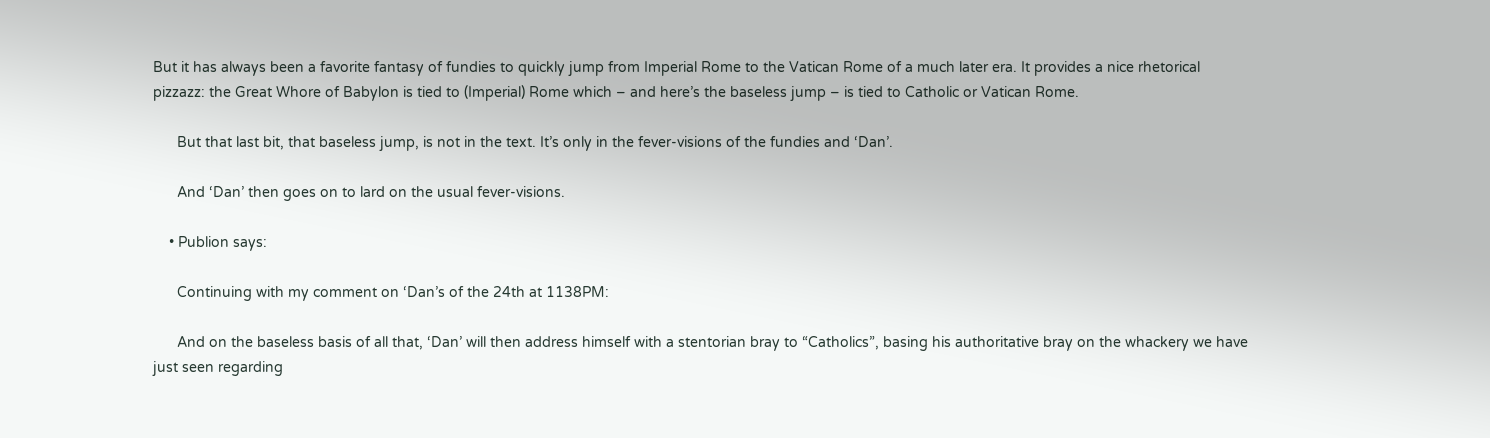But it has always been a favorite fantasy of fundies to quickly jump from Imperial Rome to the Vatican Rome of a much later era. It provides a nice rhetorical pizzazz: the Great Whore of Babylon is tied to (Imperial) Rome which – and here’s the baseless jump – is tied to Catholic or Vatican Rome.

      But that last bit, that baseless jump, is not in the text. It’s only in the fever-visions of the fundies and ‘Dan’.

      And ‘Dan’ then goes on to lard on the usual fever-visions.

    • Publion says:

      Continuing with my comment on ‘Dan’s of the 24th at 1138PM:

      And on the baseless basis of all that, ‘Dan’ will then address himself with a stentorian bray to “Catholics”, basing his authoritative bray on the whackery we have just seen regarding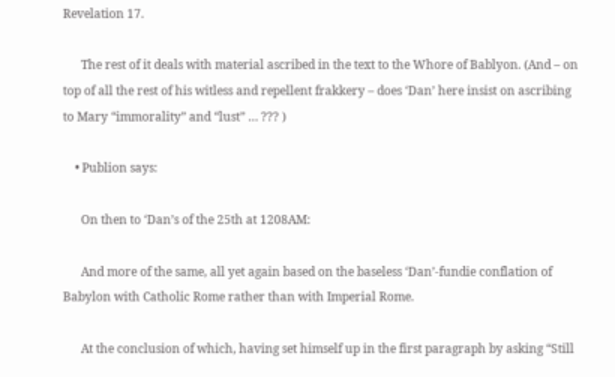Revelation 17.

      The rest of it deals with material ascribed in the text to the Whore of Bablyon. (And – on top of all the rest of his witless and repellent frakkery – does ‘Dan’ here insist on ascribing to Mary “immorality” and “lust” … ??? )

    • Publion says:

      On then to ‘Dan’s of the 25th at 1208AM:

      And more of the same, all yet again based on the baseless ‘Dan’-fundie conflation of Babylon with Catholic Rome rather than with Imperial Rome.

      At the conclusion of which, having set himself up in the first paragraph by asking “Still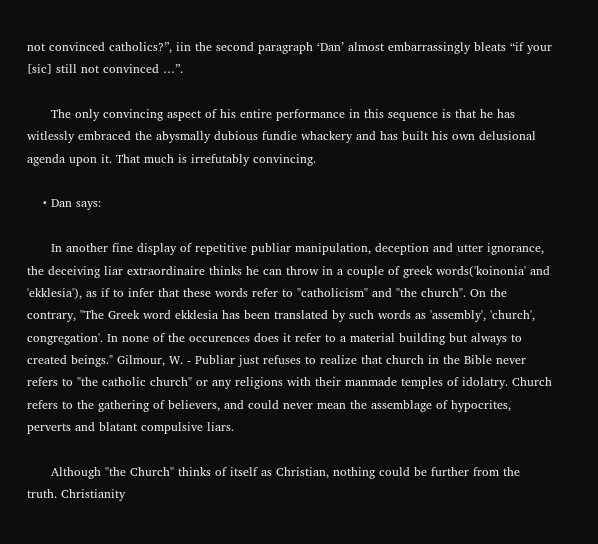not convinced catholics?”, iin the second paragraph ‘Dan’ almost embarrassingly bleats “if your [sic] still not convinced …”.

      The only convincing aspect of his entire performance in this sequence is that he has witlessly embraced the abysmally dubious fundie whackery and has built his own delusional agenda upon it. That much is irrefutably convincing.

    • Dan says:

      In another fine display of repetitive publiar manipulation, deception and utter ignorance, the deceiving liar extraordinaire thinks he can throw in a couple of greek words('koinonia' and 'ekklesia'), as if to infer that these words refer to "catholicism" and "the church". On the contrary, "The Greek word ekklesia has been translated by such words as 'assembly', 'church', congregation'. In none of the occurences does it refer to a material building but always to created beings." Gilmour, W. - Publiar just refuses to realize that church in the Bible never refers to "the catholic church" or any religions with their manmade temples of idolatry. Church refers to the gathering of believers, and could never mean the assemblage of hypocrites, perverts and blatant compulsive liars.

      Although "the Church" thinks of itself as Christian, nothing could be further from the truth. Christianity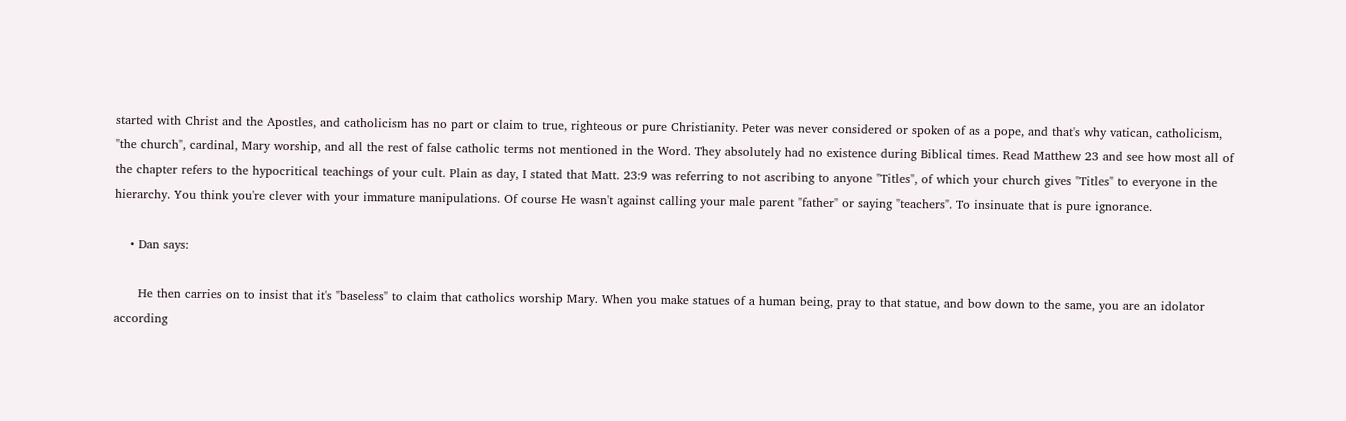started with Christ and the Apostles, and catholicism has no part or claim to true, righteous or pure Christianity. Peter was never considered or spoken of as a pope, and that's why vatican, catholicism, "the church", cardinal, Mary worship, and all the rest of false catholic terms not mentioned in the Word. They absolutely had no existence during Biblical times. Read Matthew 23 and see how most all of the chapter refers to the hypocritical teachings of your cult. Plain as day, I stated that Matt. 23:9 was referring to not ascribing to anyone "Titles", of which your church gives "Titles" to everyone in the hierarchy. You think you're clever with your immature manipulations. Of course He wasn't against calling your male parent "father" or saying "teachers". To insinuate that is pure ignorance.

    • Dan says:

      He then carries on to insist that it's "baseless" to claim that catholics worship Mary. When you make statues of a human being, pray to that statue, and bow down to the same, you are an idolator according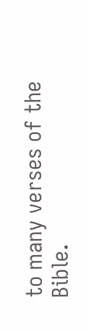to many verses of the Bible.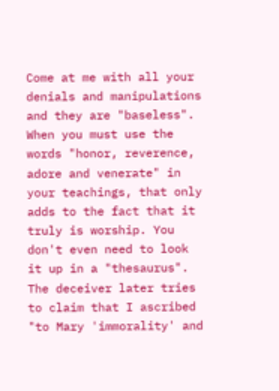Come at me with all your denials and manipulations and they are "baseless". When you must use the words "honor, reverence, adore and venerate" in your teachings, that only adds to the fact that it truly is worship. You don't even need to look it up in a "thesaurus". The deceiver later tries to claim that I ascribed "to Mary 'immorality' and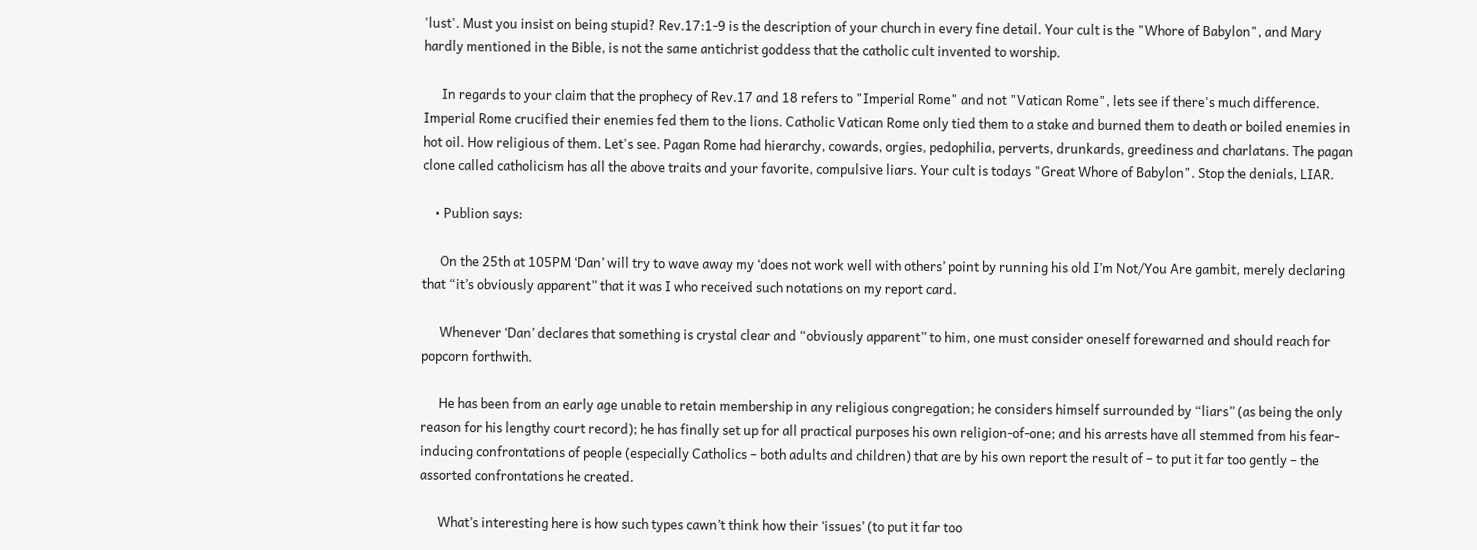'lust'. Must you insist on being stupid? Rev.17:1-9 is the description of your church in every fine detail. Your cult is the "Whore of Babylon", and Mary hardly mentioned in the Bible, is not the same antichrist goddess that the catholic cult invented to worship.

      In regards to your claim that the prophecy of Rev.17 and 18 refers to "Imperial Rome" and not "Vatican Rome", lets see if there's much difference. Imperial Rome crucified their enemies fed them to the lions. Catholic Vatican Rome only tied them to a stake and burned them to death or boiled enemies in hot oil. How religious of them. Let's see. Pagan Rome had hierarchy, cowards, orgies, pedophilia, perverts, drunkards, greediness and charlatans. The pagan clone called catholicism has all the above traits and your favorite, compulsive liars. Your cult is todays "Great Whore of Babylon". Stop the denials, LIAR.

    • Publion says:

      On the 25th at 105PM ‘Dan’ will try to wave away my ‘does not work well with others’ point by running his old I’m Not/You Are gambit, merely declaring that “it’s obviously apparent” that it was I who received such notations on my report card.

      Whenever ‘Dan’ declares that something is crystal clear and “obviously apparent” to him, one must consider oneself forewarned and should reach for popcorn forthwith.

      He has been from an early age unable to retain membership in any religious congregation; he considers himself surrounded by “liars” (as being the only reason for his lengthy court record); he has finally set up for all practical purposes his own religion-of-one; and his arrests have all stemmed from his fear-inducing confrontations of people (especially Catholics – both adults and children) that are by his own report the result of – to put it far too gently – the assorted confrontations he created.

      What’s interesting here is how such types cawn’t think how their ‘issues’ (to put it far too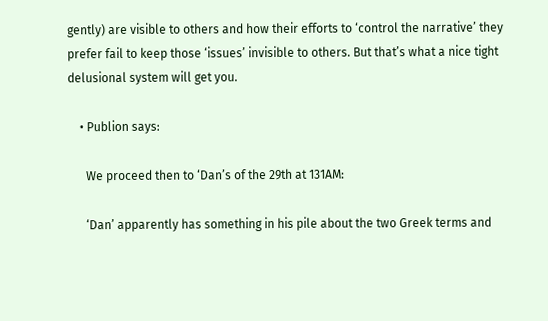gently) are visible to others and how their efforts to ‘control the narrative’ they prefer fail to keep those ‘issues’ invisible to others. But that’s what a nice tight delusional system will get you.

    • Publion says:

      We proceed then to ‘Dan’s of the 29th at 131AM:

      ‘Dan’ apparently has something in his pile about the two Greek terms and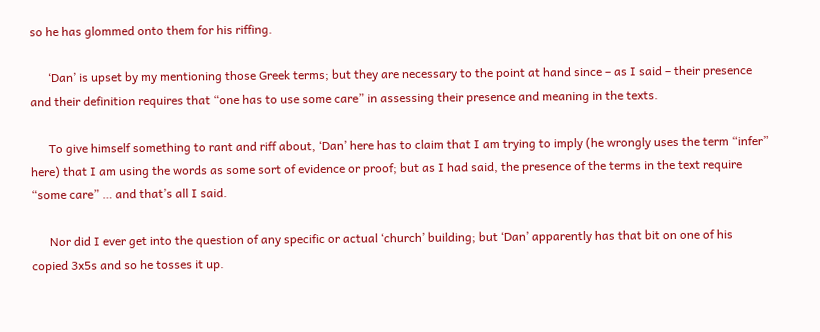so he has glommed onto them for his riffing.

      ‘Dan’ is upset by my mentioning those Greek terms; but they are necessary to the point at hand since – as I said – their presence and their definition requires that “one has to use some care” in assessing their presence and meaning in the texts.

      To give himself something to rant and riff about, ‘Dan’ here has to claim that I am trying to imply (he wrongly uses the term “infer” here) that I am using the words as some sort of evidence or proof; but as I had said, the presence of the terms in the text require “some care” … and that’s all I said.

      Nor did I ever get into the question of any specific or actual ‘church’ building; but ‘Dan’ apparently has that bit on one of his copied 3x5s and so he tosses it up.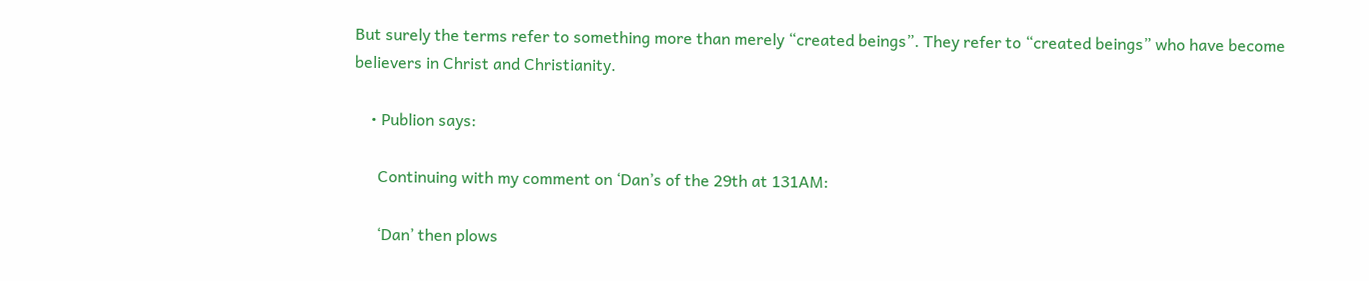But surely the terms refer to something more than merely “created beings”. They refer to “created beings” who have become believers in Christ and Christianity.

    • Publion says:

      Continuing with my comment on ‘Dan’s of the 29th at 131AM:

      ‘Dan’ then plows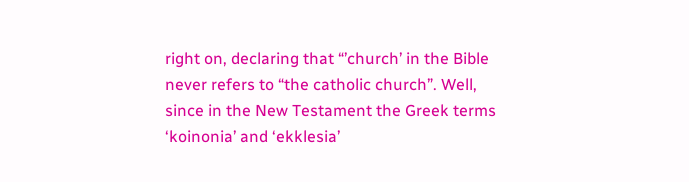right on, declaring that “’church’ in the Bible never refers to “the catholic church”. Well, since in the New Testament the Greek terms ‘koinonia’ and ‘ekklesia’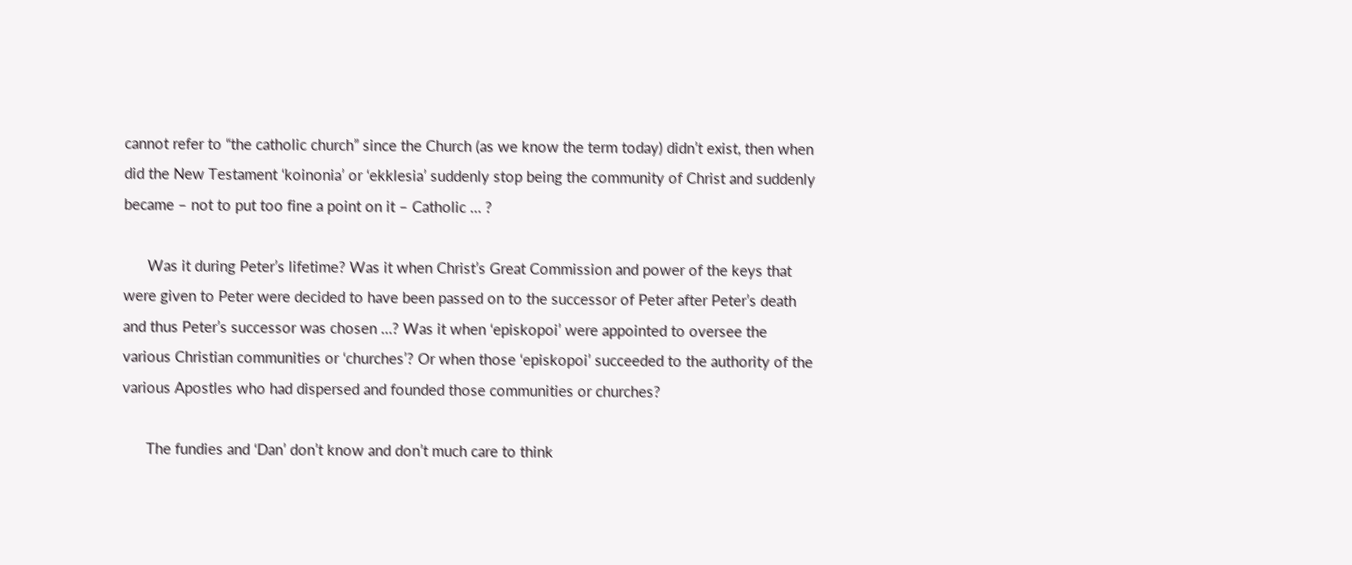cannot refer to “the catholic church” since the Church (as we know the term today) didn’t exist, then when did the New Testament ‘koinonia’ or ‘ekklesia’ suddenly stop being the community of Christ and suddenly became – not to put too fine a point on it – Catholic … ?

      Was it during Peter’s lifetime? Was it when Christ’s Great Commission and power of the keys that were given to Peter were decided to have been passed on to the successor of Peter after Peter’s death and thus Peter’s successor was chosen …? Was it when ‘episkopoi’ were appointed to oversee the various Christian communities or ‘churches’? Or when those ‘episkopoi’ succeeded to the authority of the various Apostles who had dispersed and founded those communities or churches?

      The fundies and ‘Dan’ don’t know and don’t much care to think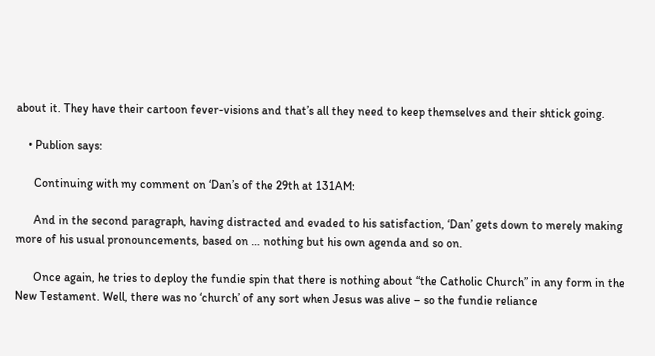about it. They have their cartoon fever-visions and that’s all they need to keep themselves and their shtick going.

    • Publion says:

      Continuing with my comment on ‘Dan’s of the 29th at 131AM:

      And in the second paragraph, having distracted and evaded to his satisfaction, ‘Dan’ gets down to merely making more of his usual pronouncements, based on … nothing but his own agenda and so on.

      Once again, he tries to deploy the fundie spin that there is nothing about “the Catholic Church” in any form in the New Testament. Well, there was no ‘church’ of any sort when Jesus was alive – so the fundie reliance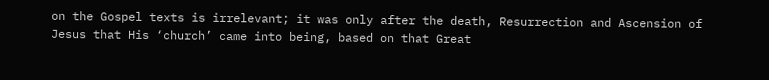on the Gospel texts is irrelevant; it was only after the death, Resurrection and Ascension of Jesus that His ‘church’ came into being, based on that Great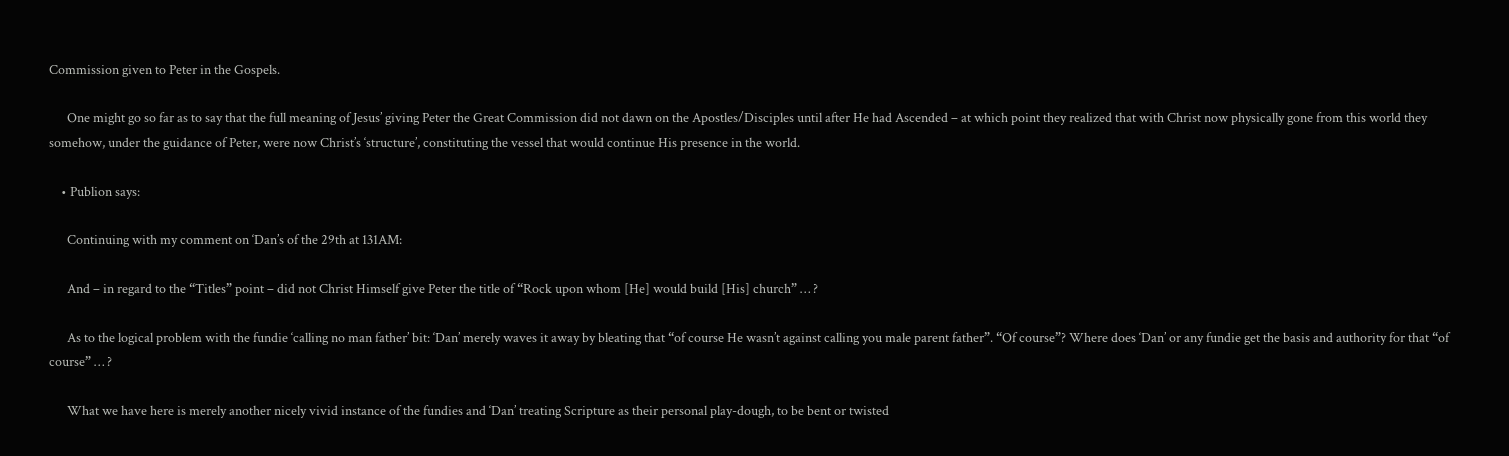Commission given to Peter in the Gospels.

      One might go so far as to say that the full meaning of Jesus’ giving Peter the Great Commission did not dawn on the Apostles/Disciples until after He had Ascended – at which point they realized that with Christ now physically gone from this world they somehow, under the guidance of Peter, were now Christ’s ‘structure’, constituting the vessel that would continue His presence in the world.

    • Publion says:

      Continuing with my comment on ‘Dan’s of the 29th at 131AM:

      And – in regard to the “Titles” point – did not Christ Himself give Peter the title of “Rock upon whom [He] would build [His] church” … ?

      As to the logical problem with the fundie ‘calling no man father’ bit: ‘Dan’ merely waves it away by bleating that “of course He wasn’t against calling you male parent father”. “Of course”? Where does ‘Dan’ or any fundie get the basis and authority for that “of course” … ?

      What we have here is merely another nicely vivid instance of the fundies and ‘Dan’ treating Scripture as their personal play-dough, to be bent or twisted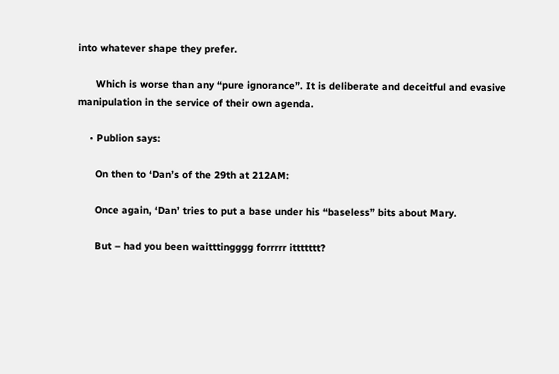into whatever shape they prefer.

      Which is worse than any “pure ignorance”. It is deliberate and deceitful and evasive manipulation in the service of their own agenda.

    • Publion says:

      On then to ‘Dan’s of the 29th at 212AM:

      Once again, ‘Dan’ tries to put a base under his “baseless” bits about Mary.

      But – had you been waitttingggg forrrrr ittttttt?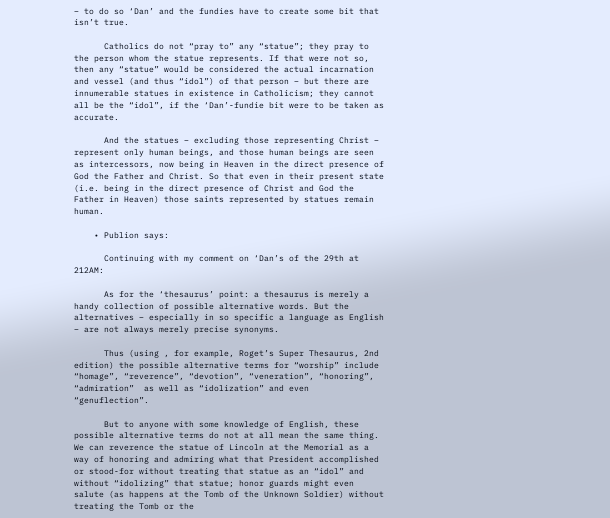– to do so ‘Dan’ and the fundies have to create some bit that isn’t true.

      Catholics do not “pray to” any “statue”; they pray to the person whom the statue represents. If that were not so, then any “statue” would be considered the actual incarnation and vessel (and thus “idol”) of that person – but there are innumerable statues in existence in Catholicism; they cannot all be the “idol”, if the ‘Dan’-fundie bit were to be taken as accurate.

      And the statues – excluding those representing Christ – represent only human beings, and those human beings are seen as intercessors, now being in Heaven in the direct presence of God the Father and Christ. So that even in their present state (i.e. being in the direct presence of Christ and God the Father in Heaven) those saints represented by statues remain human.

    • Publion says:

      Continuing with my comment on ‘Dan’s of the 29th at 212AM:

      As for the ‘thesaurus’ point: a thesaurus is merely a handy collection of possible alternative words. But the alternatives – especially in so specific a language as English – are not always merely precise synonyms.

      Thus (using , for example, Roget’s Super Thesaurus, 2nd edition) the possible alternative terms for “worship” include “homage”, “reverence”, “devotion”, “veneration”, “honoring”, “admiration”  as well as “idolization” and even “genuflection”.

      But to anyone with some knowledge of English, these possible alternative terms do not at all mean the same thing. We can reverence the statue of Lincoln at the Memorial as a way of honoring and admiring what that President accomplished or stood-for without treating that statue as an “idol” and without “idolizing” that statue; honor guards might even salute (as happens at the Tomb of the Unknown Soldier) without treating the Tomb or the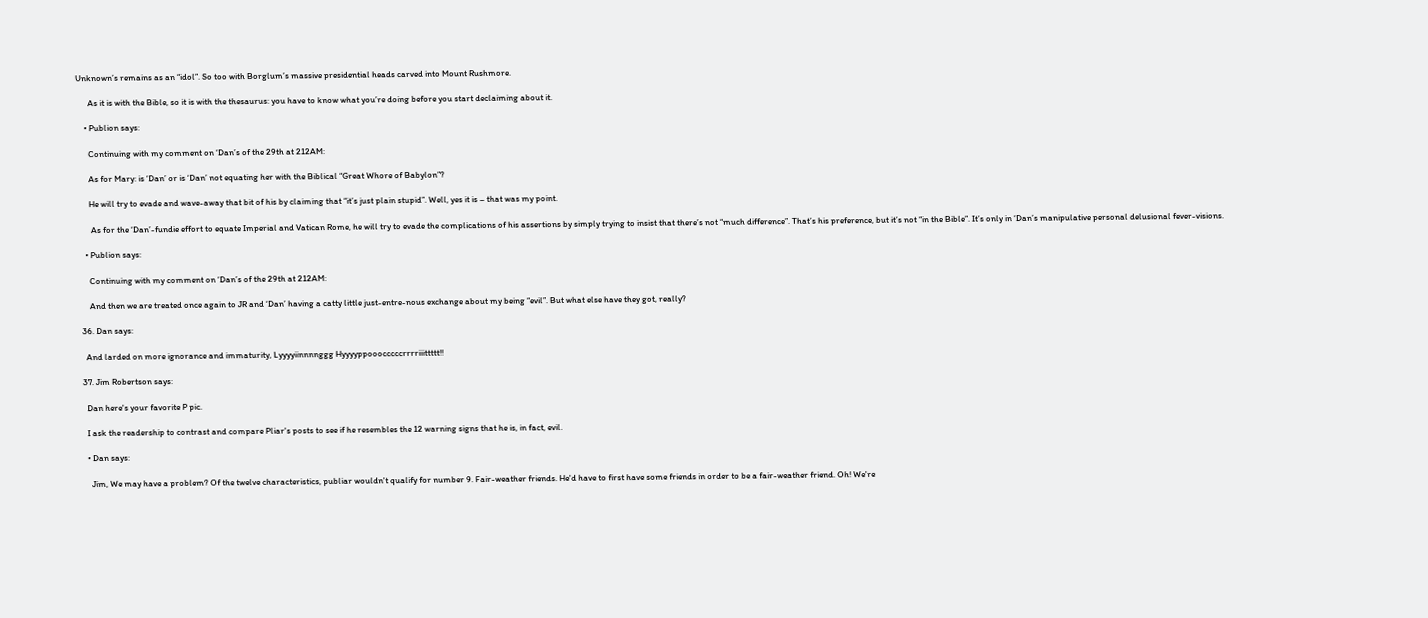Unknown’s remains as an “idol”. So too with Borglum’s massive presidential heads carved into Mount Rushmore.

      As it is with the Bible, so it is with the thesaurus: you have to know what you’re doing before you start declaiming about it.

    • Publion says:

      Continuing with my comment on ‘Dan’s of the 29th at 212AM:

      As for Mary: is ‘Dan’ or is ‘Dan’ not equating her with the Biblical “Great Whore of Babylon”?

      He will try to evade and wave-away that bit of his by claiming that “it’s just plain stupid”. Well, yes it is – that was my point.

       As for the ‘Dan’-fundie effort to equate Imperial and Vatican Rome, he will try to evade the complications of his assertions by simply trying to insist that there’s not “much difference”. That’s his preference, but it’s not “in the Bible”. It’s only in ‘Dan’s manipulative personal delusional fever-visions.

    • Publion says:

      Continuing with my comment on ‘Dan’s of the 29th at 212AM:

      And then we are treated once again to JR and ‘Dan’ having a catty little just-entre-nous exchange about my being “evil”. But what else have they got, really?

  36. Dan says:

    And larded on more ignorance and immaturity, Lyyyyiinnnnggg Hyyyyppooocccccrrrriiittttt!!

  37. Jim Robertson says:

    Dan here's your favorite P pic.

    I ask the readership to contrast and compare Pliar's posts to see if he resembles the 12 warning signs that he is, in fact, evil.

    • Dan says:

      Jim, We may have a problem? Of the twelve characteristics, publiar wouldn't qualify for number 9. Fair-weather friends. He'd have to first have some friends in order to be a fair-weather friend. Oh! We're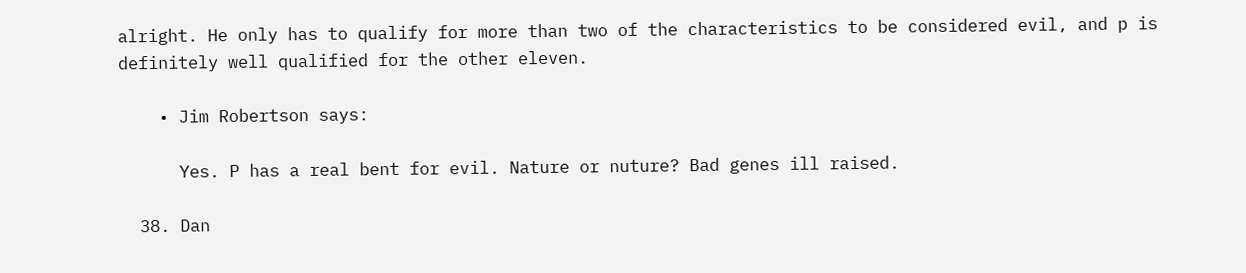alright. He only has to qualify for more than two of the characteristics to be considered evil, and p is definitely well qualified for the other eleven.

    • Jim Robertson says:

      Yes. P has a real bent for evil. Nature or nuture? Bad genes ill raised.

  38. Dan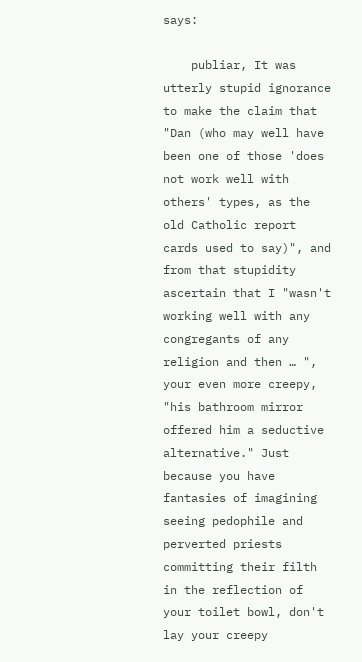says:

    publiar, It was utterly stupid ignorance to make the claim that "Dan (who may well have been one of those 'does not work well with others' types, as the old Catholic report cards used to say)", and from that stupidity ascertain that I "wasn't working well with any congregants of any religion and then … ", your even more creepy, "his bathroom mirror offered him a seductive alternative." Just because you have fantasies of imagining seeing pedophile and perverted priests committing their filth in the reflection of your toilet bowl, don't lay your creepy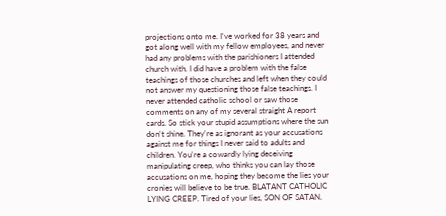projections onto me. I've worked for 38 years and got along well with my fellow employees, and never had any problems with the parishioners I attended church with. I did have a problem with the false teachings of those churches and left when they could not answer my questioning those false teachings. I never attended catholic school or saw those comments on any of my several straight A report cards. So stick your stupid assumptions where the sun don't shine. They're as ignorant as your accusations against me for things I never said to adults and children. You're a cowardly lying deceiving manipulating creep, who thinks you can lay those accusations on me, hoping they become the lies your cronies will believe to be true. BLATANT CATHOLIC LYING CREEP. Tired of your lies, SON OF SATAN.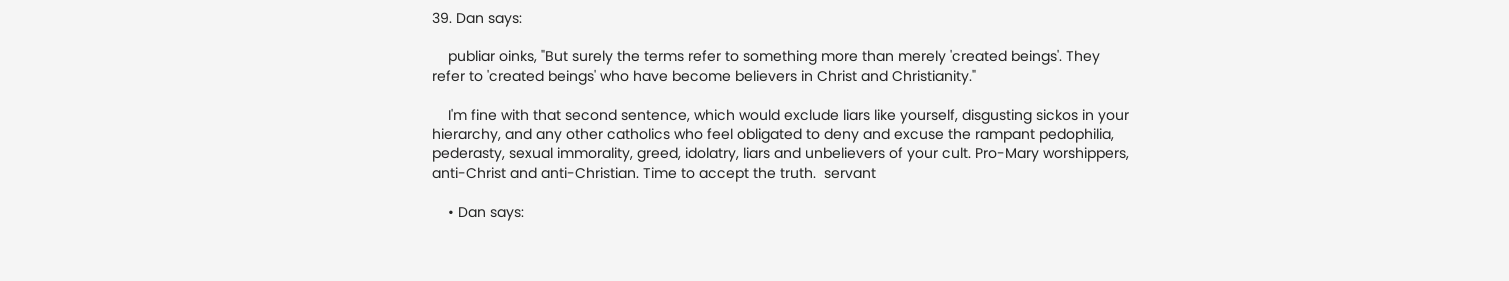39. Dan says:

    publiar oinks, "But surely the terms refer to something more than merely 'created beings'. They refer to 'created beings' who have become believers in Christ and Christianity."

    I'm fine with that second sentence, which would exclude liars like yourself, disgusting sickos in your hierarchy, and any other catholics who feel obligated to deny and excuse the rampant pedophilia, pederasty, sexual immorality, greed, idolatry, liars and unbelievers of your cult. Pro-Mary worshippers, anti-Christ and anti-Christian. Time to accept the truth.  servant

    • Dan says: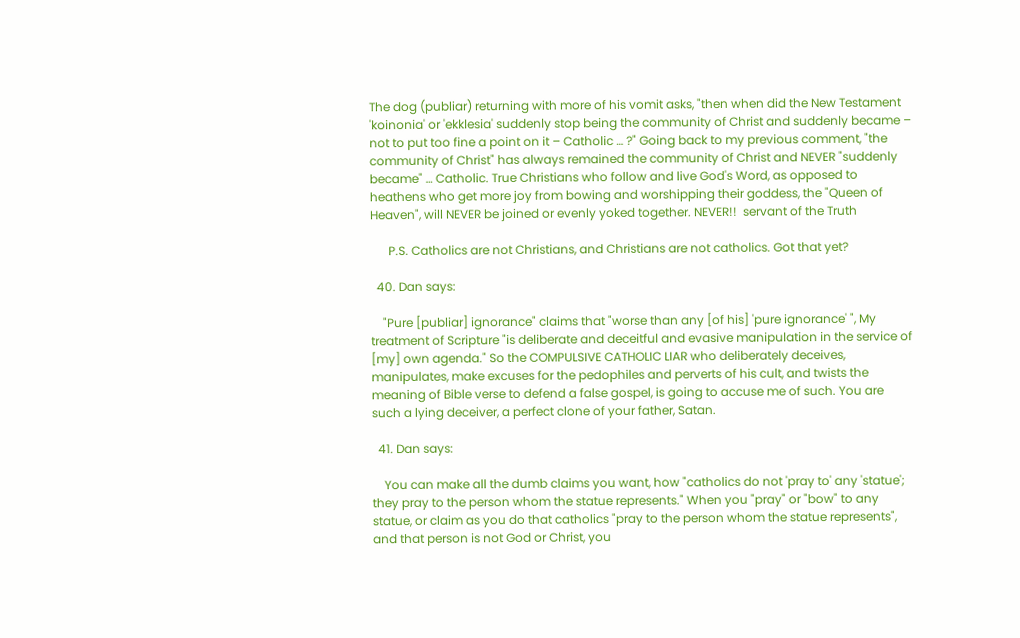The dog (publiar) returning with more of his vomit asks, "then when did the New Testament 'koinonia' or 'ekklesia' suddenly stop being the community of Christ and suddenly became – not to put too fine a point on it – Catholic … ?" Going back to my previous comment, "the community of Christ" has always remained the community of Christ and NEVER "suddenly became" … Catholic. True Christians who follow and live God's Word, as opposed to heathens who get more joy from bowing and worshipping their goddess, the "Queen of Heaven", will NEVER be joined or evenly yoked together. NEVER!!  servant of the Truth

      P.S. Catholics are not Christians, and Christians are not catholics. Got that yet?

  40. Dan says:

    "Pure [publiar] ignorance" claims that "worse than any [of his] 'pure ignorance' ", My treatment of Scripture "is deliberate and deceitful and evasive manipulation in the service of [my] own agenda." So the COMPULSIVE CATHOLIC LIAR who deliberately deceives, manipulates, make excuses for the pedophiles and perverts of his cult, and twists the meaning of Bible verse to defend a false gospel, is going to accuse me of such. You are such a lying deceiver, a perfect clone of your father, Satan.

  41. Dan says:

    You can make all the dumb claims you want, how "catholics do not 'pray to' any 'statue'; they pray to the person whom the statue represents." When you "pray" or "bow" to any statue, or claim as you do that catholics "pray to the person whom the statue represents", and that person is not God or Christ, you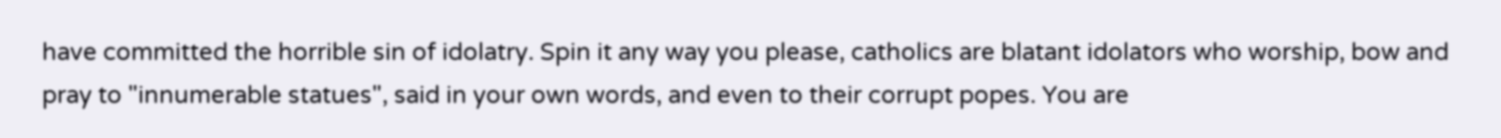have committed the horrible sin of idolatry. Spin it any way you please, catholics are blatant idolators who worship, bow and pray to "innumerable statues", said in your own words, and even to their corrupt popes. You are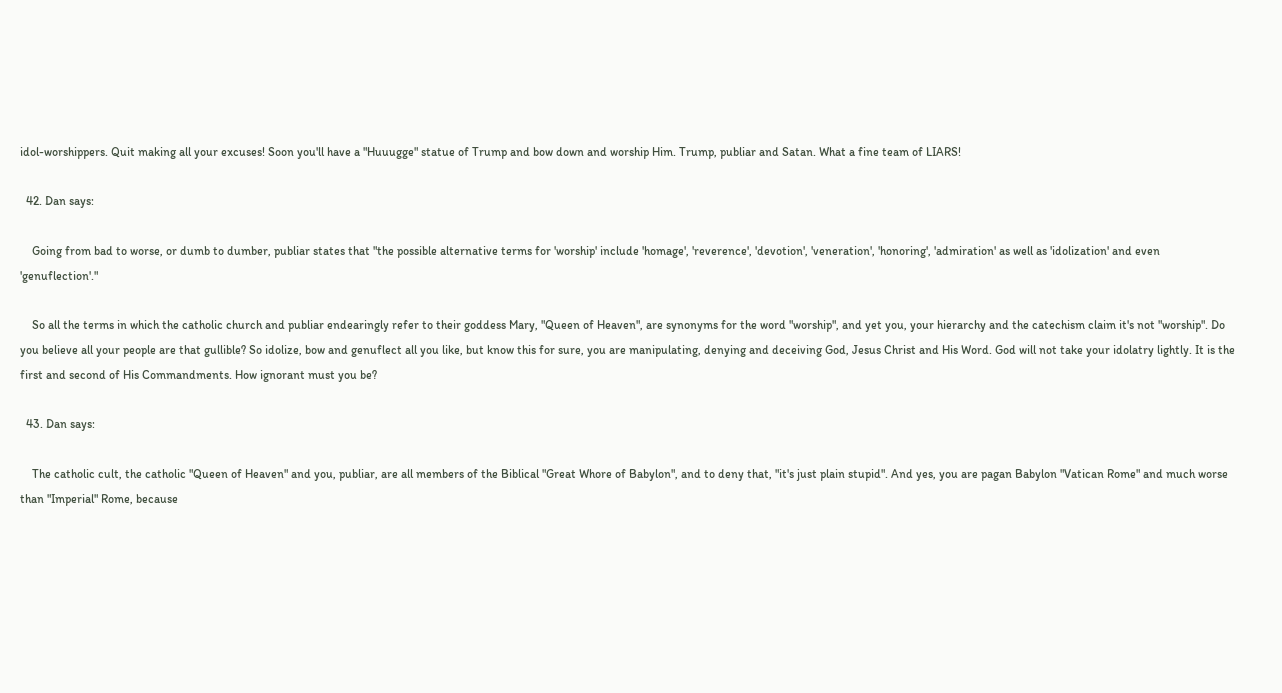idol-worshippers. Quit making all your excuses! Soon you'll have a "Huuugge" statue of Trump and bow down and worship Him. Trump, publiar and Satan. What a fine team of LIARS!

  42. Dan says:

    Going from bad to worse, or dumb to dumber, publiar states that "the possible alternative terms for 'worship' include 'homage', 'reverence', 'devotion', 'veneration', 'honoring', 'admiration' as well as 'idolization' and even 'genuflection'."

    So all the terms in which the catholic church and publiar endearingly refer to their goddess Mary, "Queen of Heaven", are synonyms for the word "worship", and yet you, your hierarchy and the catechism claim it's not "worship". Do you believe all your people are that gullible? So idolize, bow and genuflect all you like, but know this for sure, you are manipulating, denying and deceiving God, Jesus Christ and His Word. God will not take your idolatry lightly. It is the first and second of His Commandments. How ignorant must you be?

  43. Dan says:

    The catholic cult, the catholic "Queen of Heaven" and you, publiar, are all members of the Biblical "Great Whore of Babylon", and to deny that, "it's just plain stupid". And yes, you are pagan Babylon "Vatican Rome" and much worse than "Imperial" Rome, because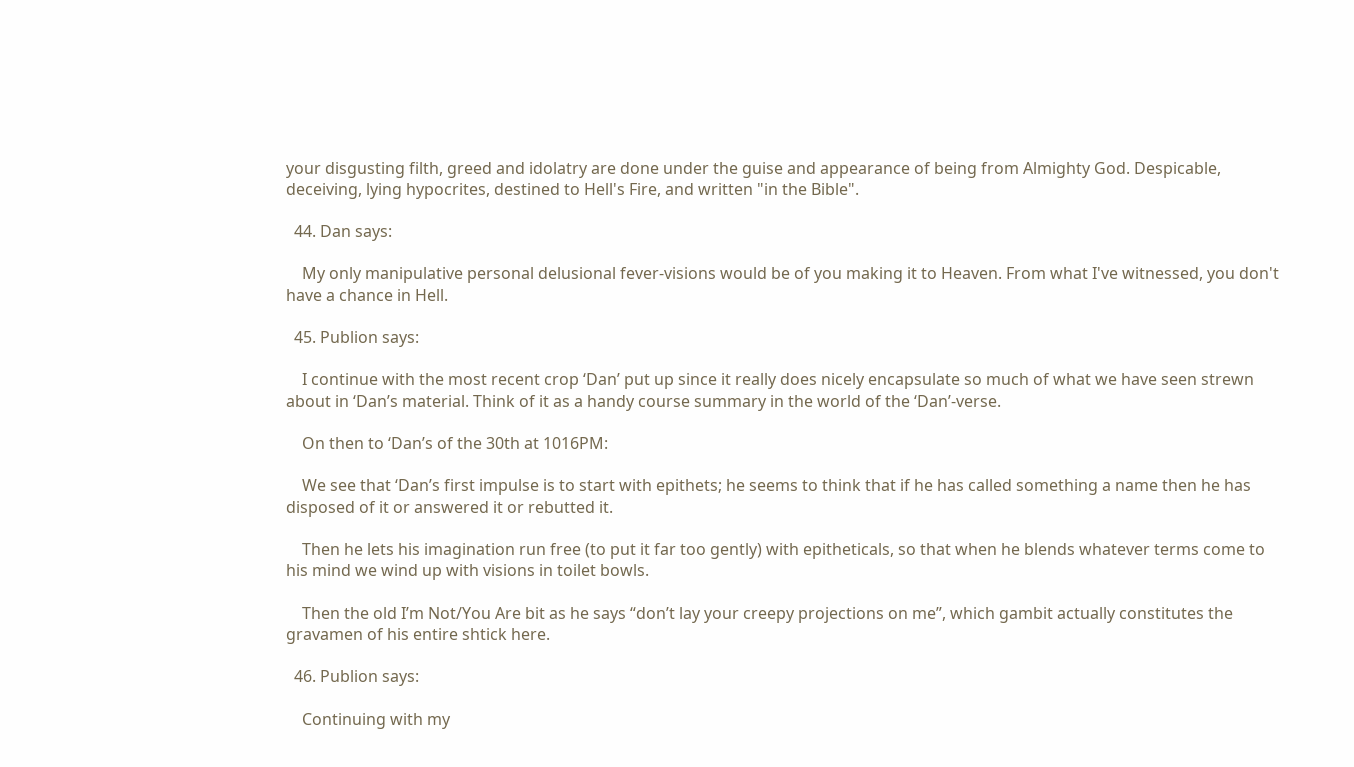your disgusting filth, greed and idolatry are done under the guise and appearance of being from Almighty God. Despicable, deceiving, lying hypocrites, destined to Hell's Fire, and written "in the Bible".

  44. Dan says:

    My only manipulative personal delusional fever-visions would be of you making it to Heaven. From what I've witnessed, you don't have a chance in Hell.

  45. Publion says:

    I continue with the most recent crop ‘Dan’ put up since it really does nicely encapsulate so much of what we have seen strewn about in ‘Dan’s material. Think of it as a handy course summary in the world of the ‘Dan’-verse.

    On then to ‘Dan’s of the 30th at 1016PM:

    We see that ‘Dan’s first impulse is to start with epithets; he seems to think that if he has called something a name then he has disposed of it or answered it or rebutted it.

    Then he lets his imagination run free (to put it far too gently) with epitheticals, so that when he blends whatever terms come to his mind we wind up with visions in toilet bowls.

    Then the old I’m Not/You Are bit as he says “don’t lay your creepy projections on me”, which gambit actually constitutes the gravamen of his entire shtick here.

  46. Publion says:

    Continuing with my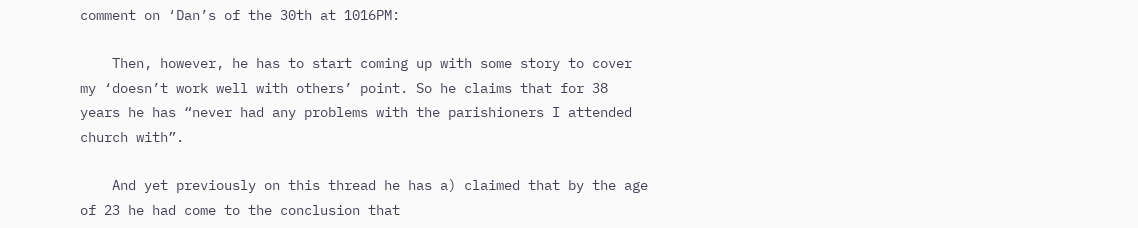comment on ‘Dan’s of the 30th at 1016PM:

    Then, however, he has to start coming up with some story to cover my ‘doesn’t work well with others’ point. So he claims that for 38 years he has “never had any problems with the parishioners I attended church with”.

    And yet previously on this thread he has a) claimed that by the age of 23 he had come to the conclusion that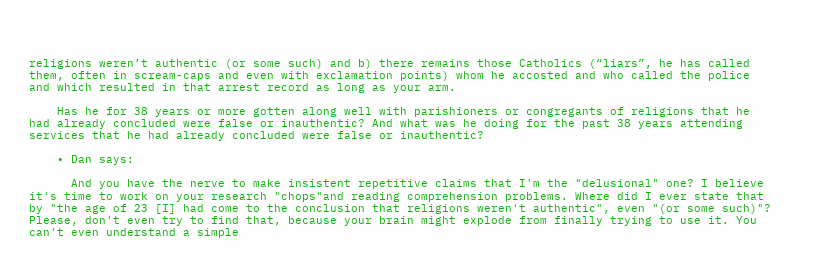religions weren’t authentic (or some such) and b) there remains those Catholics (“liars”, he has called them, often in scream-caps and even with exclamation points) whom he accosted and who called the police and which resulted in that arrest record as long as your arm.

    Has he for 38 years or more gotten along well with parishioners or congregants of religions that he had already concluded were false or inauthentic? And what was he doing for the past 38 years attending services that he had already concluded were false or inauthentic?

    • Dan says:

      And you have the nerve to make insistent repetitive claims that I'm the "delusional" one? I believe it's time to work on your research "chops"and reading comprehension problems. Where did I ever state that by "the age of 23 [I] had come to the conclusion that religions weren't authentic", even "(or some such)"? Please, don't even try to find that, because your brain might explode from finally trying to use it. You can't even understand a simple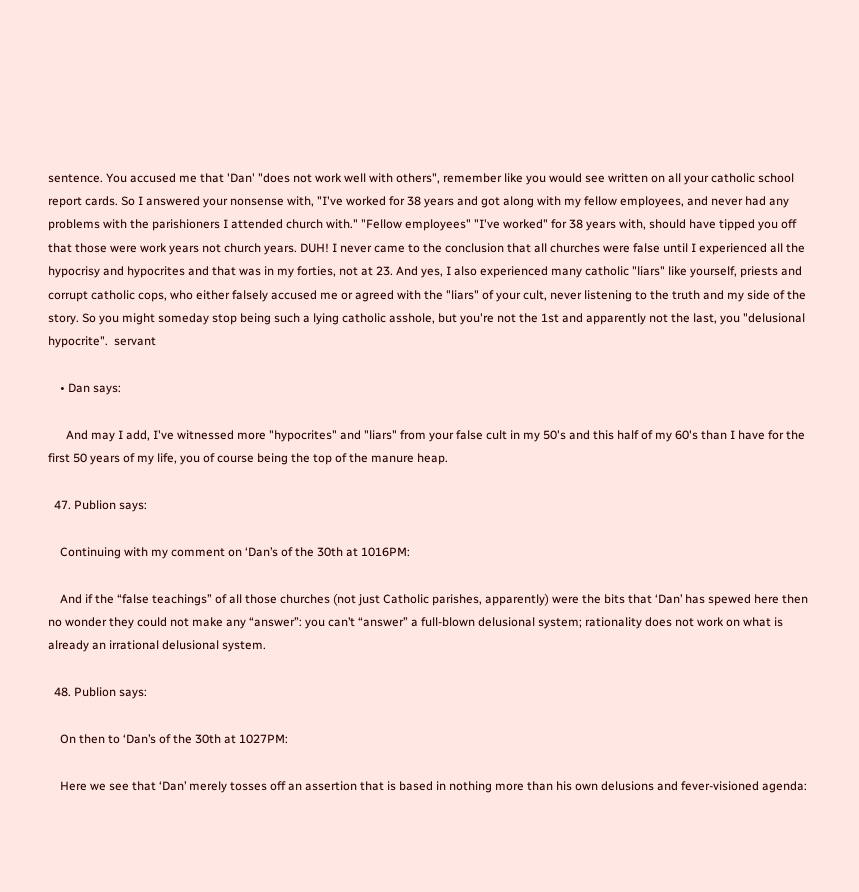sentence. You accused me that 'Dan' "does not work well with others", remember like you would see written on all your catholic school report cards. So I answered your nonsense with, "I've worked for 38 years and got along with my fellow employees, and never had any problems with the parishioners I attended church with." "Fellow employees" "I've worked" for 38 years with, should have tipped you off that those were work years not church years. DUH! I never came to the conclusion that all churches were false until I experienced all the hypocrisy and hypocrites and that was in my forties, not at 23. And yes, I also experienced many catholic "liars" like yourself, priests and corrupt catholic cops, who either falsely accused me or agreed with the "liars" of your cult, never listening to the truth and my side of the story. So you might someday stop being such a lying catholic asshole, but you're not the 1st and apparently not the last, you "delusional hypocrite".  servant

    • Dan says:

      And may I add, I've witnessed more "hypocrites" and "liars" from your false cult in my 50's and this half of my 60's than I have for the first 50 years of my life, you of course being the top of the manure heap.

  47. Publion says:

    Continuing with my comment on ‘Dan’s of the 30th at 1016PM:

    And if the “false teachings” of all those churches (not just Catholic parishes, apparently) were the bits that ‘Dan’ has spewed here then no wonder they could not make any “answer”: you can’t “answer” a full-blown delusional system; rationality does not work on what is already an irrational delusional system.

  48. Publion says:

    On then to ‘Dan’s of the 30th at 1027PM:

    Here we see that ‘Dan’ merely tosses off an assertion that is based in nothing more than his own delusions and fever-visioned agenda: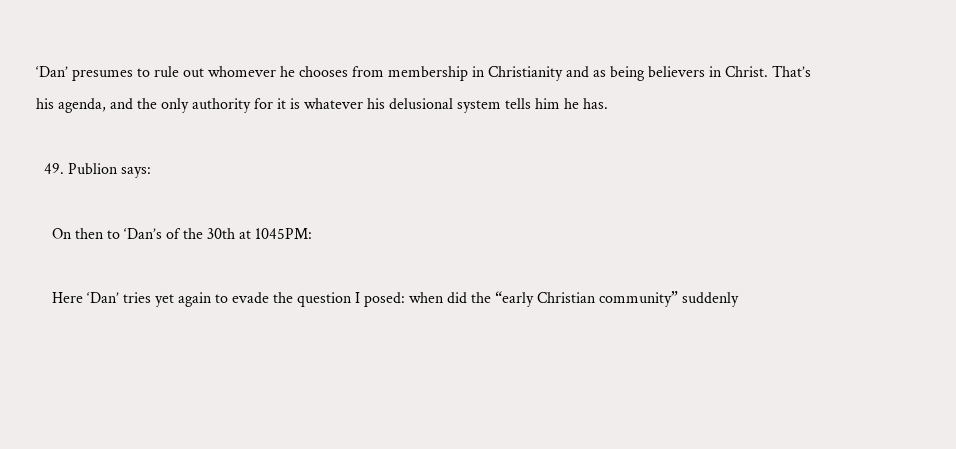‘Dan’ presumes to rule out whomever he chooses from membership in Christianity and as being believers in Christ. That’s his agenda, and the only authority for it is whatever his delusional system tells him he has.

  49. Publion says:

    On then to ‘Dan’s of the 30th at 1045PM:

    Here ‘Dan’ tries yet again to evade the question I posed: when did the “early Christian community” suddenly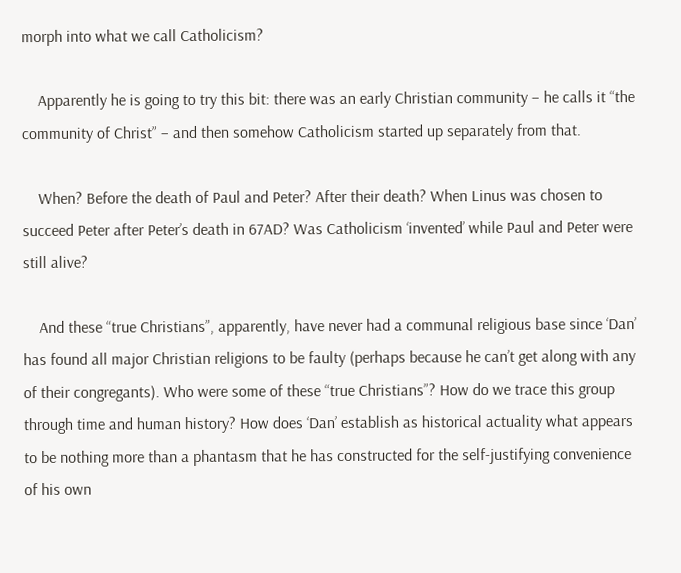morph into what we call Catholicism?

    Apparently he is going to try this bit: there was an early Christian community – he calls it “the community of Christ” – and then somehow Catholicism started up separately from that.

    When? Before the death of Paul and Peter? After their death? When Linus was chosen to succeed Peter after Peter’s death in 67AD? Was Catholicism ‘invented’ while Paul and Peter were still alive?

    And these “true Christians”, apparently, have never had a communal religious base since ‘Dan’ has found all major Christian religions to be faulty (perhaps because he can’t get along with any of their congregants). Who were some of these “true Christians”? How do we trace this group through time and human history? How does ‘Dan’ establish as historical actuality what appears to be nothing more than a phantasm that he has constructed for the self-justifying convenience of his own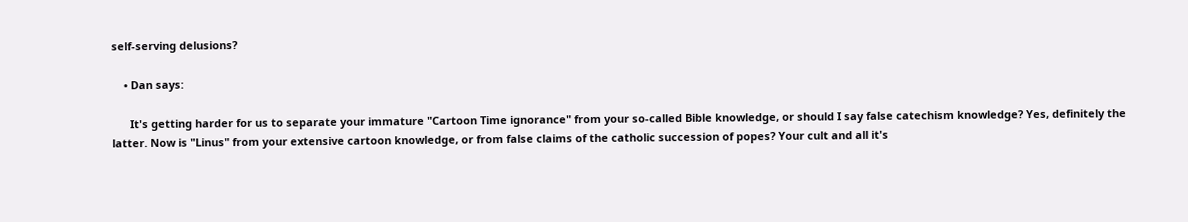self-serving delusions?

    • Dan says:

      It's getting harder for us to separate your immature "Cartoon Time ignorance" from your so-called Bible knowledge, or should I say false catechism knowledge? Yes, definitely the latter. Now is "Linus" from your extensive cartoon knowledge, or from false claims of the catholic succession of popes? Your cult and all it's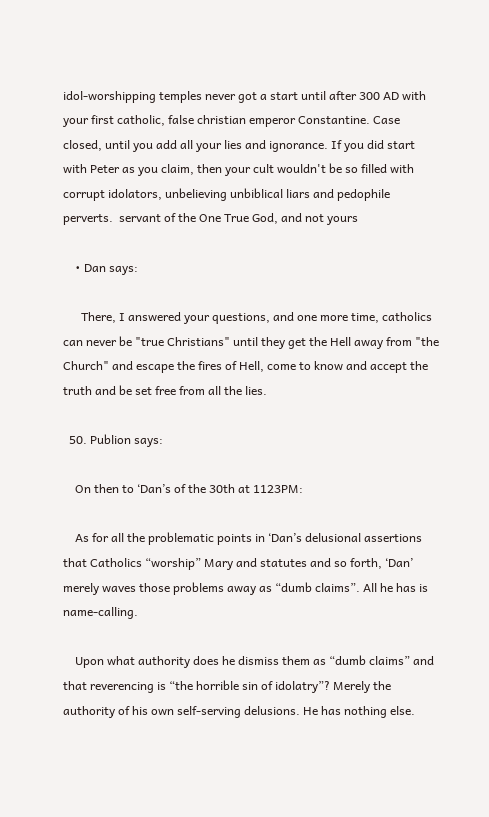idol-worshipping temples never got a start until after 300 AD with your first catholic, false christian emperor Constantine. Case closed, until you add all your lies and ignorance. If you did start with Peter as you claim, then your cult wouldn't be so filled with corrupt idolators, unbelieving unbiblical liars and pedophile perverts.  servant of the One True God, and not yours

    • Dan says:

      There, I answered your questions, and one more time, catholics can never be "true Christians" until they get the Hell away from "the Church" and escape the fires of Hell, come to know and accept the truth and be set free from all the lies.

  50. Publion says:

    On then to ‘Dan’s of the 30th at 1123PM:

    As for all the problematic points in ‘Dan’s delusional assertions that Catholics “worship” Mary and statutes and so forth, ‘Dan’ merely waves those problems away as “dumb claims”. All he has is name-calling.

    Upon what authority does he dismiss them as “dumb claims” and that reverencing is “the horrible sin of idolatry”? Merely the authority of his own self-serving delusions. He has nothing else.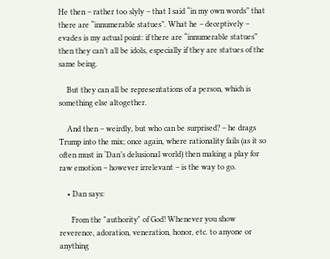He then – rather too slyly – that I said “in my own words” that there are “innumerable statues”. What he – deceptively – evades is my actual point: if there are “innumerable statues” then they can’t all be idols, especially if they are statues of the same being.

    But they can all be representations of a person, which is something else altogether.

    And then – weirdly, but who can be surprised? – he drags Trump into the mix; once again, where rationality fails (as it so often must in ‘Dan’s delusional world) then making a play for raw emotion – however irrelevant – is the way to go.

    • Dan says:

      From the "authority" of God! Whenever you show reverence, adoration, veneration, honor, etc. to anyone or anything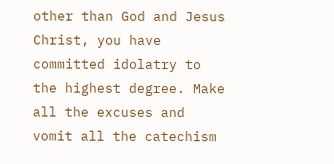other than God and Jesus Christ, you have committed idolatry to the highest degree. Make all the excuses and vomit all the catechism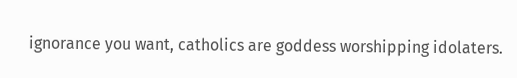ignorance you want, catholics are goddess worshipping idolaters.